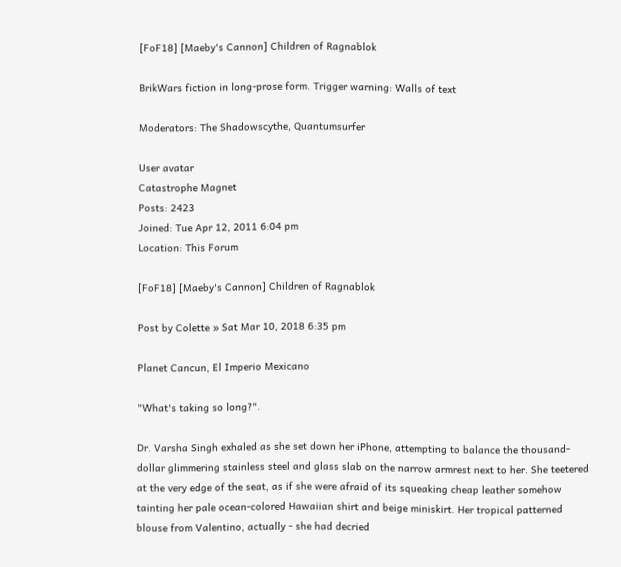[FoF18] [Maeby's Cannon] Children of Ragnablok

BrikWars fiction in long-prose form. Trigger warning: Walls of text

Moderators: The Shadowscythe, Quantumsurfer

User avatar
Catastrophe Magnet
Posts: 2423
Joined: Tue Apr 12, 2011 6:04 pm
Location: This Forum

[FoF18] [Maeby's Cannon] Children of Ragnablok

Post by Colette » Sat Mar 10, 2018 6:35 pm

Planet Cancun, El Imperio Mexicano

"What's taking so long?".

Dr. Varsha Singh exhaled as she set down her iPhone, attempting to balance the thousand-dollar glimmering stainless steel and glass slab on the narrow armrest next to her. She teetered at the very edge of the seat, as if she were afraid of its squeaking cheap leather somehow tainting her pale ocean-colored Hawaiian shirt and beige miniskirt. Her tropical patterned blouse from Valentino, actually - she had decried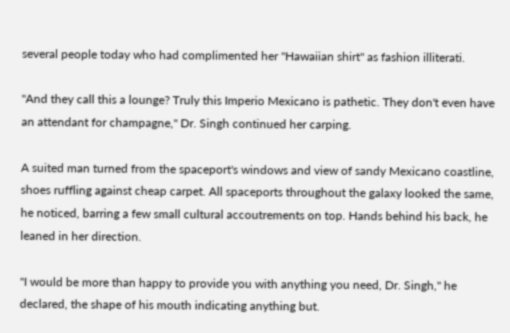several people today who had complimented her "Hawaiian shirt" as fashion illiterati.

"And they call this a lounge? Truly this Imperio Mexicano is pathetic. They don't even have an attendant for champagne," Dr. Singh continued her carping.

A suited man turned from the spaceport's windows and view of sandy Mexicano coastline, shoes ruffling against cheap carpet. All spaceports throughout the galaxy looked the same, he noticed, barring a few small cultural accoutrements on top. Hands behind his back, he leaned in her direction.

"I would be more than happy to provide you with anything you need, Dr. Singh," he declared, the shape of his mouth indicating anything but.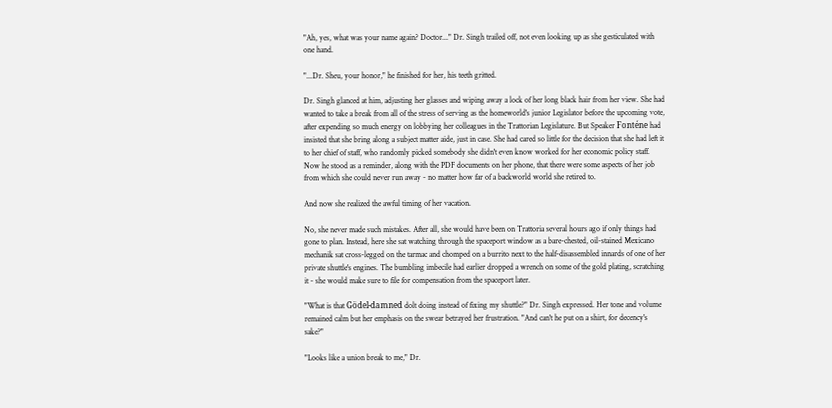"Ah, yes, what was your name again? Doctor..." Dr. Singh trailed off, not even looking up as she gesticulated with one hand.

"...Dr. Sheu, your honor," he finished for her, his teeth gritted.

Dr. Singh glanced at him, adjusting her glasses and wiping away a lock of her long black hair from her view. She had wanted to take a break from all of the stress of serving as the homeworld's junior Legislator before the upcoming vote, after expending so much energy on lobbying her colleagues in the Trattorian Legislature. But Speaker Fonténe had insisted that she bring along a subject matter aide, just in case. She had cared so little for the decision that she had left it to her chief of staff, who randomly picked somebody she didn't even know worked for her economic policy staff. Now he stood as a reminder, along with the PDF documents on her phone, that there were some aspects of her job from which she could never run away - no matter how far of a backworld world she retired to.

And now she realized the awful timing of her vacation.

No, she never made such mistakes. After all, she would have been on Trattoria several hours ago if only things had gone to plan. Instead, here she sat watching through the spaceport window as a bare-chested, oil-stained Mexicano mechanik sat cross-legged on the tarmac and chomped on a burrito next to the half-disassembled innards of one of her private shuttle's engines. The bumbling imbecile had earlier dropped a wrench on some of the gold plating, scratching it - she would make sure to file for compensation from the spaceport later.

"What is that Gödel-damned dolt doing instead of fixing my shuttle?" Dr. Singh expressed. Her tone and volume remained calm but her emphasis on the swear betrayed her frustration. "And can't he put on a shirt, for decency's sake?"

"Looks like a union break to me," Dr.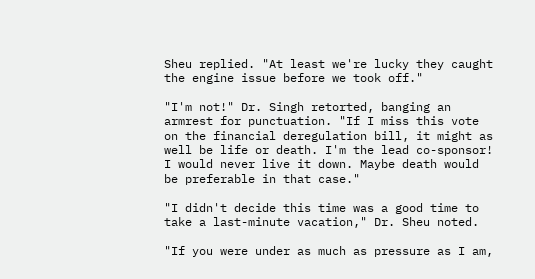Sheu replied. "At least we're lucky they caught the engine issue before we took off."

"I'm not!" Dr. Singh retorted, banging an armrest for punctuation. "If I miss this vote on the financial deregulation bill, it might as well be life or death. I'm the lead co-sponsor! I would never live it down. Maybe death would be preferable in that case."

"I didn't decide this time was a good time to take a last-minute vacation," Dr. Sheu noted.

"If you were under as much as pressure as I am,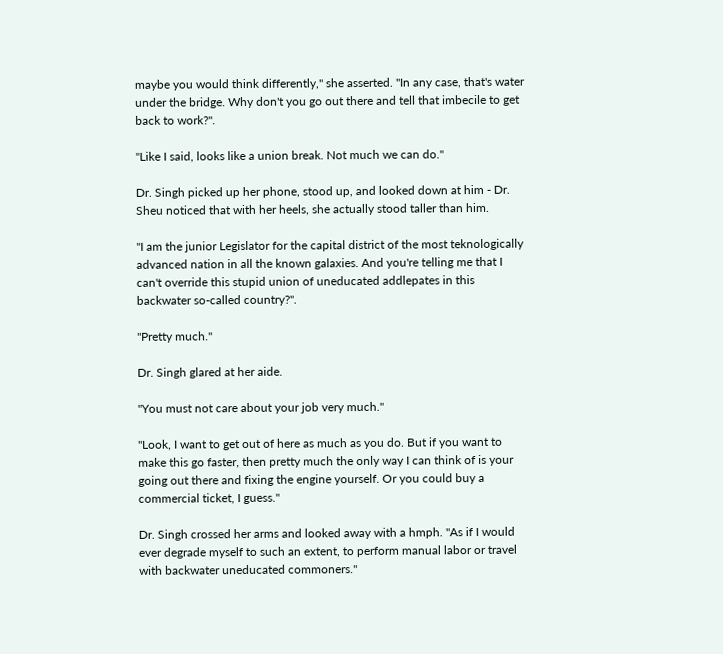maybe you would think differently," she asserted. "In any case, that's water under the bridge. Why don't you go out there and tell that imbecile to get back to work?".

"Like I said, looks like a union break. Not much we can do."

Dr. Singh picked up her phone, stood up, and looked down at him - Dr. Sheu noticed that with her heels, she actually stood taller than him.

"I am the junior Legislator for the capital district of the most teknologically advanced nation in all the known galaxies. And you're telling me that I can't override this stupid union of uneducated addlepates in this backwater so-called country?".

"Pretty much."

Dr. Singh glared at her aide.

"You must not care about your job very much."

"Look, I want to get out of here as much as you do. But if you want to make this go faster, then pretty much the only way I can think of is your going out there and fixing the engine yourself. Or you could buy a commercial ticket, I guess."

Dr. Singh crossed her arms and looked away with a hmph. "As if I would ever degrade myself to such an extent, to perform manual labor or travel with backwater uneducated commoners."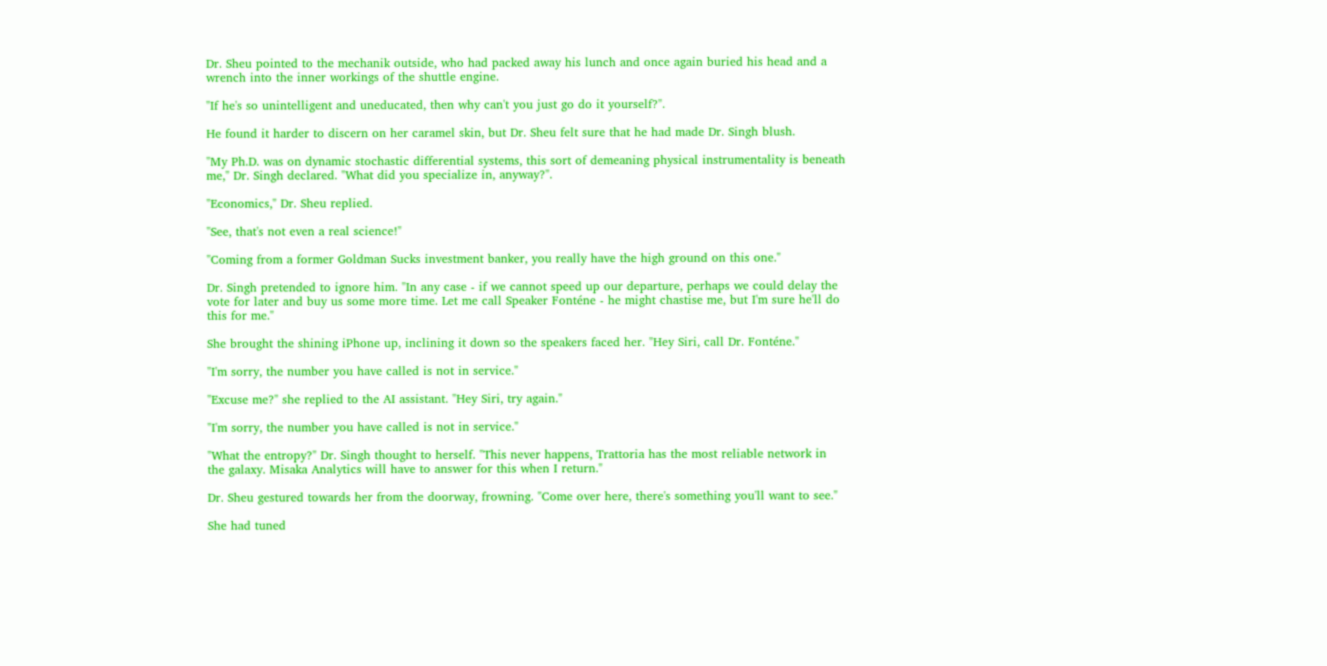Dr. Sheu pointed to the mechanik outside, who had packed away his lunch and once again buried his head and a wrench into the inner workings of the shuttle engine.

"If he's so unintelligent and uneducated, then why can't you just go do it yourself?".

He found it harder to discern on her caramel skin, but Dr. Sheu felt sure that he had made Dr. Singh blush.

"My Ph.D. was on dynamic stochastic differential systems, this sort of demeaning physical instrumentality is beneath me," Dr. Singh declared. "What did you specialize in, anyway?".

"Economics," Dr. Sheu replied.

"See, that's not even a real science!"

"Coming from a former Goldman Sucks investment banker, you really have the high ground on this one."

Dr. Singh pretended to ignore him. "In any case - if we cannot speed up our departure, perhaps we could delay the vote for later and buy us some more time. Let me call Speaker Fonténe - he might chastise me, but I'm sure he'll do this for me."

She brought the shining iPhone up, inclining it down so the speakers faced her. "Hey Siri, call Dr. Fonténe."

"I'm sorry, the number you have called is not in service."

"Excuse me?" she replied to the AI assistant. "Hey Siri, try again."

"I'm sorry, the number you have called is not in service."

"What the entropy?" Dr. Singh thought to herself. "This never happens, Trattoria has the most reliable network in the galaxy. Misaka Analytics will have to answer for this when I return."

Dr. Sheu gestured towards her from the doorway, frowning. "Come over here, there's something you'll want to see."

She had tuned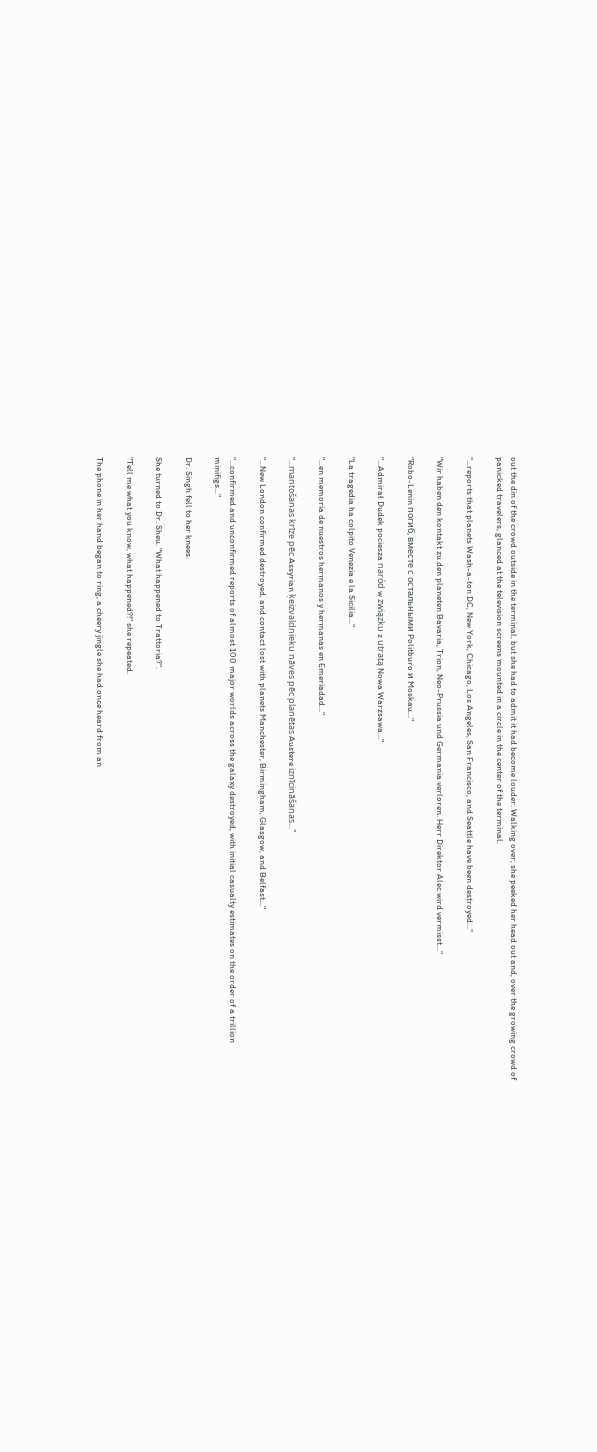out the din of the crowd outside in the terminal, but she had to admit it had become louder. Walking over, she peeked her head out and, over the growing crowd of panicked travelers, glanced at the television screens mounted in a circle in the center of the terminal.

"...reports that planets Wash-a-ton DC, New York, Chicago, Los Angeles, San Francisco, and Seattle have been destroyed..."

"Wir haben den kontakt zu den planeten Bavaria, Trion, Neo-Prussia und Germania verloren. Herr Direktor Alec wird vermisst..."

"Robo-Lenin погиб, вместе с остальными Politburo и Moskau..."

"...Admirał Dudek pociesza naród w związku z utratą Nowa Warzsawa..."

"La tragedia ha colpito Venezia e la Sicilia..."

"...en memoria de nuestros hermanos y hermanas en Emeriadad..."

"...mantošanas krīze pēc Assyrian ķeizvaldnieku nāves pēc planētas Austere iznīcināšanas..."

"...New London confirmed destroyed, and contact lost with planets Manchester, Birmingham, Glasgow, and Belfast..."

"...confirmed and unconfirmed reports of almost 100 major worlds across the galaxy destroyed, with initial casualty estimates on the order of a trillion minifigs..."

Dr. Singh fell to her knees.

She turned to Dr. Sheu. "What happened to Trattoria?".

"Tell me what you know, what happened?!" she repeated.

The phone in her hand began to ring, a cheery jingle she had once heard from an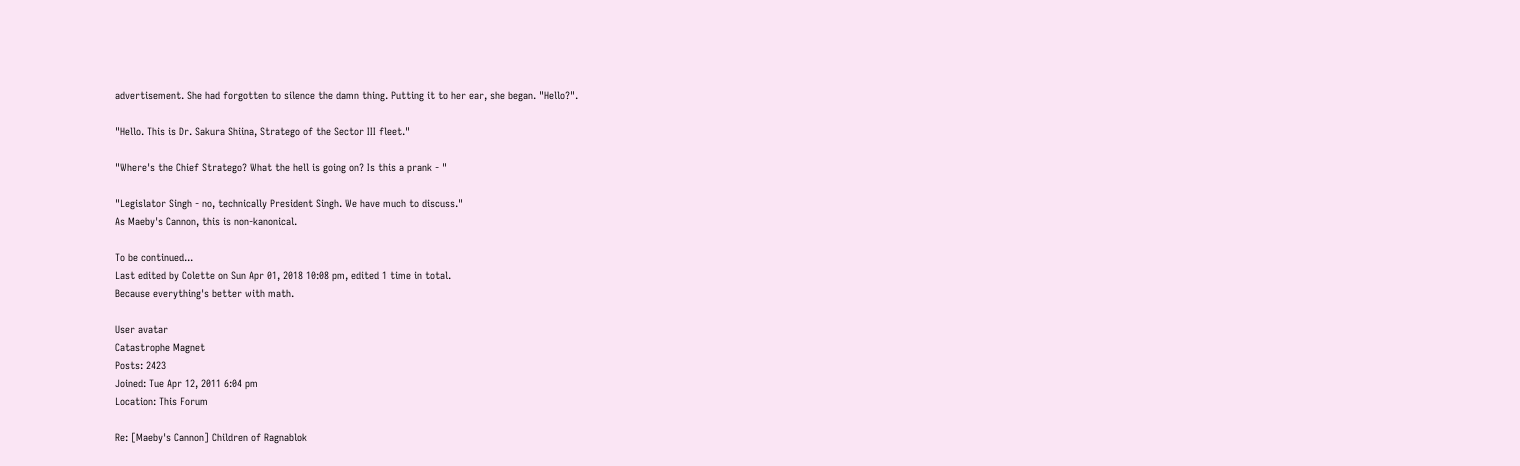advertisement. She had forgotten to silence the damn thing. Putting it to her ear, she began. "Hello?".

"Hello. This is Dr. Sakura Shiina, Stratego of the Sector III fleet."

"Where's the Chief Stratego? What the hell is going on? Is this a prank - "

"Legislator Singh - no, technically President Singh. We have much to discuss."
As Maeby's Cannon, this is non-kanonical.

To be continued...
Last edited by Colette on Sun Apr 01, 2018 10:08 pm, edited 1 time in total.
Because everything's better with math.

User avatar
Catastrophe Magnet
Posts: 2423
Joined: Tue Apr 12, 2011 6:04 pm
Location: This Forum

Re: [Maeby's Cannon] Children of Ragnablok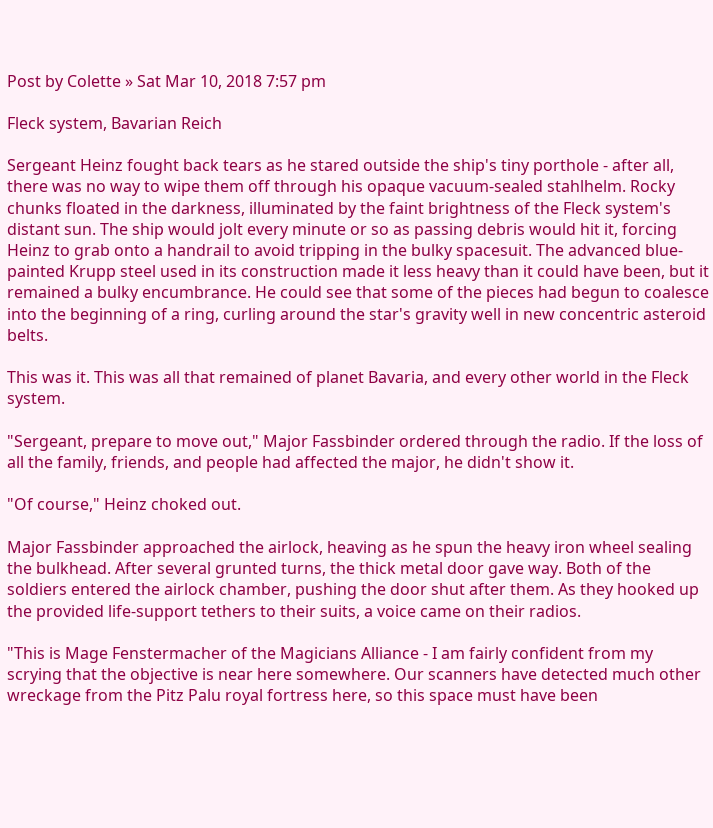Post by Colette » Sat Mar 10, 2018 7:57 pm

Fleck system, Bavarian Reich

Sergeant Heinz fought back tears as he stared outside the ship's tiny porthole - after all, there was no way to wipe them off through his opaque vacuum-sealed stahlhelm. Rocky chunks floated in the darkness, illuminated by the faint brightness of the Fleck system's distant sun. The ship would jolt every minute or so as passing debris would hit it, forcing Heinz to grab onto a handrail to avoid tripping in the bulky spacesuit. The advanced blue-painted Krupp steel used in its construction made it less heavy than it could have been, but it remained a bulky encumbrance. He could see that some of the pieces had begun to coalesce into the beginning of a ring, curling around the star's gravity well in new concentric asteroid belts.

This was it. This was all that remained of planet Bavaria, and every other world in the Fleck system.

"Sergeant, prepare to move out," Major Fassbinder ordered through the radio. If the loss of all the family, friends, and people had affected the major, he didn't show it.

"Of course," Heinz choked out.

Major Fassbinder approached the airlock, heaving as he spun the heavy iron wheel sealing the bulkhead. After several grunted turns, the thick metal door gave way. Both of the soldiers entered the airlock chamber, pushing the door shut after them. As they hooked up the provided life-support tethers to their suits, a voice came on their radios.

"This is Mage Fenstermacher of the Magicians Alliance - I am fairly confident from my scrying that the objective is near here somewhere. Our scanners have detected much other wreckage from the Pitz Palu royal fortress here, so this space must have been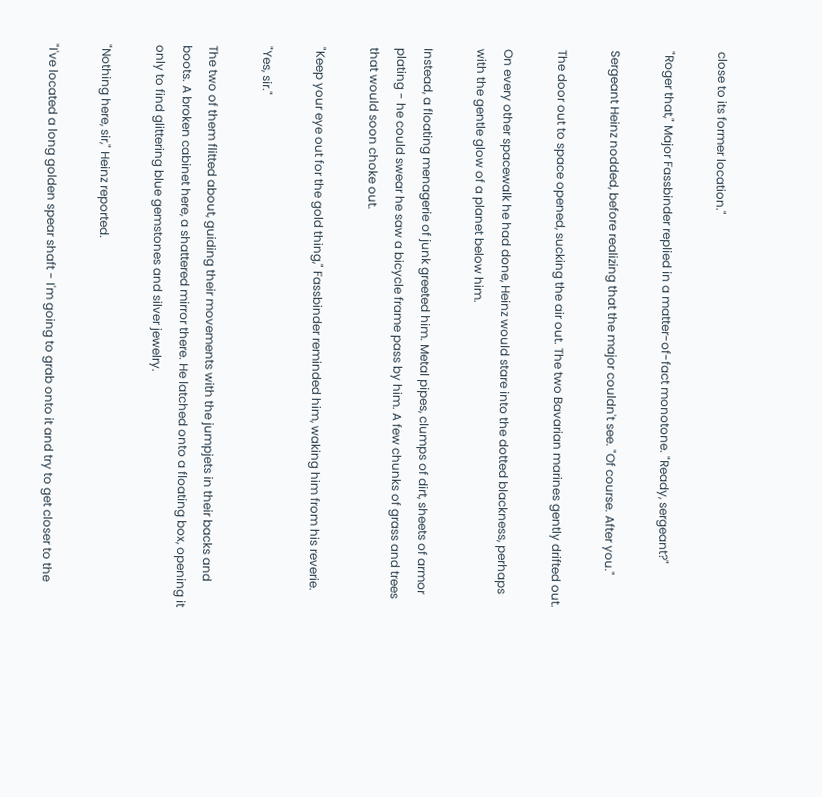close to its former location."

"Roger that," Major Fassbinder replied in a matter-of-fact monotone. "Ready, sergeant?"

Sergeant Heinz nodded, before realizing that the major couldn't see. "Of course. After you."

The door out to space opened, sucking the air out. The two Bavarian marines gently drifted out.

On every other spacewalk he had done, Heinz would stare into the dotted blackness, perhaps with the gentle glow of a planet below him.

Instead, a floating menagerie of junk greeted him. Metal pipes, clumps of dirt, sheets of armor plating - he could swear he saw a bicycle frame pass by him. A few chunks of grass and trees that would soon choke out.

"Keep your eye out for the gold thing," Fassbinder reminded him, waking him from his reverie.

"Yes, sir."

The two of them flitted about, guiding their movements with the jumpjets in their backs and boots. A broken cabinet here, a shattered mirror there. He latched onto a floating box, opening it only to find glittering blue gemstones and silver jewelry.

"Nothing here, sir," Heinz reported.

"I've located a long golden spear shaft - I'm going to grab onto it and try to get closer to the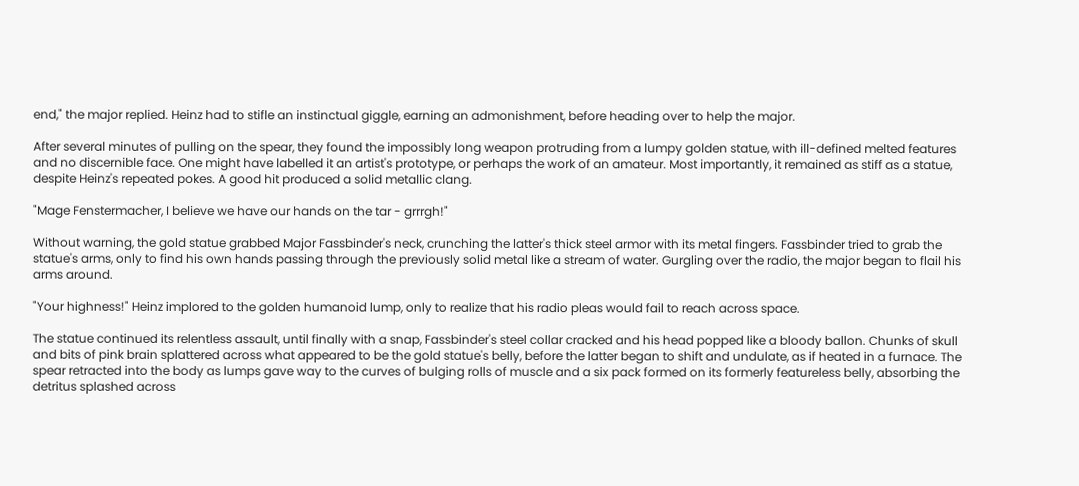end," the major replied. Heinz had to stifle an instinctual giggle, earning an admonishment, before heading over to help the major.

After several minutes of pulling on the spear, they found the impossibly long weapon protruding from a lumpy golden statue, with ill-defined melted features and no discernible face. One might have labelled it an artist's prototype, or perhaps the work of an amateur. Most importantly, it remained as stiff as a statue, despite Heinz's repeated pokes. A good hit produced a solid metallic clang.

"Mage Fenstermacher, I believe we have our hands on the tar - grrrgh!"

Without warning, the gold statue grabbed Major Fassbinder's neck, crunching the latter's thick steel armor with its metal fingers. Fassbinder tried to grab the statue's arms, only to find his own hands passing through the previously solid metal like a stream of water. Gurgling over the radio, the major began to flail his arms around.

"Your highness!" Heinz implored to the golden humanoid lump, only to realize that his radio pleas would fail to reach across space.

The statue continued its relentless assault, until finally with a snap, Fassbinder's steel collar cracked and his head popped like a bloody ballon. Chunks of skull and bits of pink brain splattered across what appeared to be the gold statue's belly, before the latter began to shift and undulate, as if heated in a furnace. The spear retracted into the body as lumps gave way to the curves of bulging rolls of muscle and a six pack formed on its formerly featureless belly, absorbing the detritus splashed across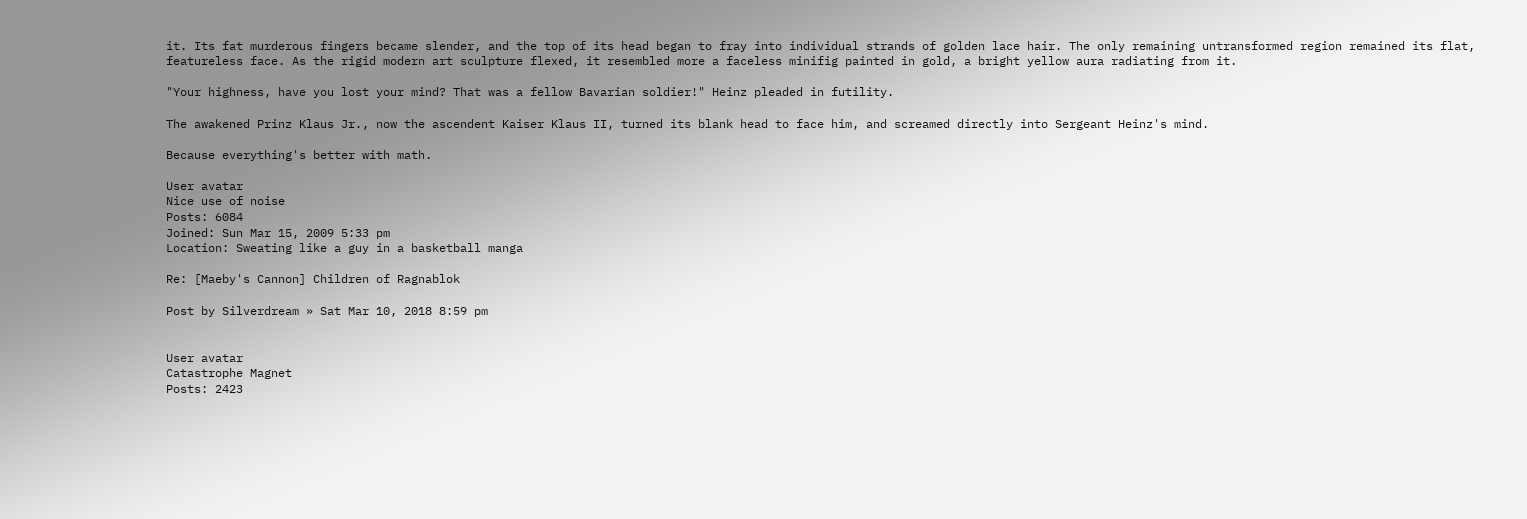it. Its fat murderous fingers became slender, and the top of its head began to fray into individual strands of golden lace hair. The only remaining untransformed region remained its flat, featureless face. As the rigid modern art sculpture flexed, it resembled more a faceless minifig painted in gold, a bright yellow aura radiating from it.

"Your highness, have you lost your mind? That was a fellow Bavarian soldier!" Heinz pleaded in futility.

The awakened Prinz Klaus Jr., now the ascendent Kaiser Klaus II, turned its blank head to face him, and screamed directly into Sergeant Heinz's mind.

Because everything's better with math.

User avatar
Nice use of noise
Posts: 6084
Joined: Sun Mar 15, 2009 5:33 pm
Location: Sweating like a guy in a basketball manga

Re: [Maeby's Cannon] Children of Ragnablok

Post by Silverdream » Sat Mar 10, 2018 8:59 pm


User avatar
Catastrophe Magnet
Posts: 2423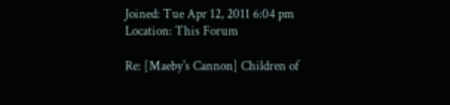Joined: Tue Apr 12, 2011 6:04 pm
Location: This Forum

Re: [Maeby's Cannon] Children of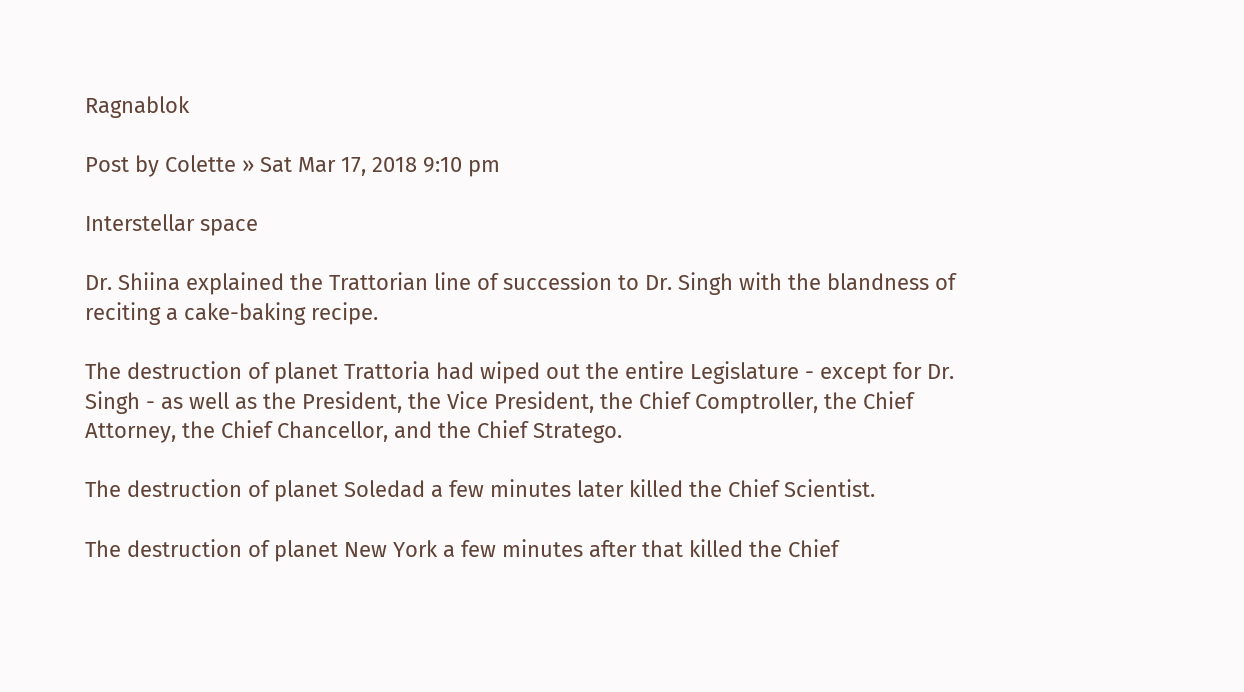Ragnablok

Post by Colette » Sat Mar 17, 2018 9:10 pm

Interstellar space

Dr. Shiina explained the Trattorian line of succession to Dr. Singh with the blandness of reciting a cake-baking recipe.

The destruction of planet Trattoria had wiped out the entire Legislature - except for Dr. Singh - as well as the President, the Vice President, the Chief Comptroller, the Chief Attorney, the Chief Chancellor, and the Chief Stratego.

The destruction of planet Soledad a few minutes later killed the Chief Scientist.

The destruction of planet New York a few minutes after that killed the Chief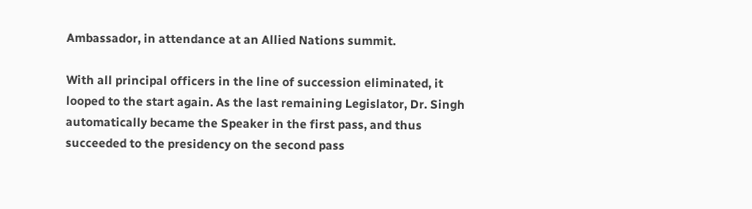Ambassador, in attendance at an Allied Nations summit.

With all principal officers in the line of succession eliminated, it looped to the start again. As the last remaining Legislator, Dr. Singh automatically became the Speaker in the first pass, and thus succeeded to the presidency on the second pass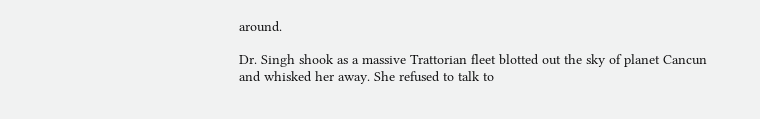around.

Dr. Singh shook as a massive Trattorian fleet blotted out the sky of planet Cancun and whisked her away. She refused to talk to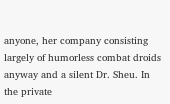anyone, her company consisting largely of humorless combat droids anyway and a silent Dr. Sheu. In the private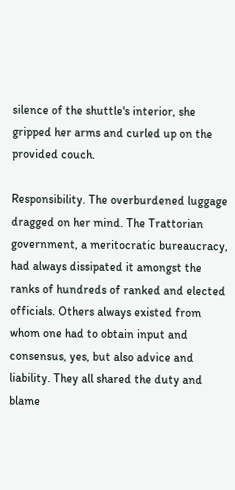silence of the shuttle's interior, she gripped her arms and curled up on the provided couch.

Responsibility. The overburdened luggage dragged on her mind. The Trattorian government, a meritocratic bureaucracy, had always dissipated it amongst the ranks of hundreds of ranked and elected officials. Others always existed from whom one had to obtain input and consensus, yes, but also advice and liability. They all shared the duty and blame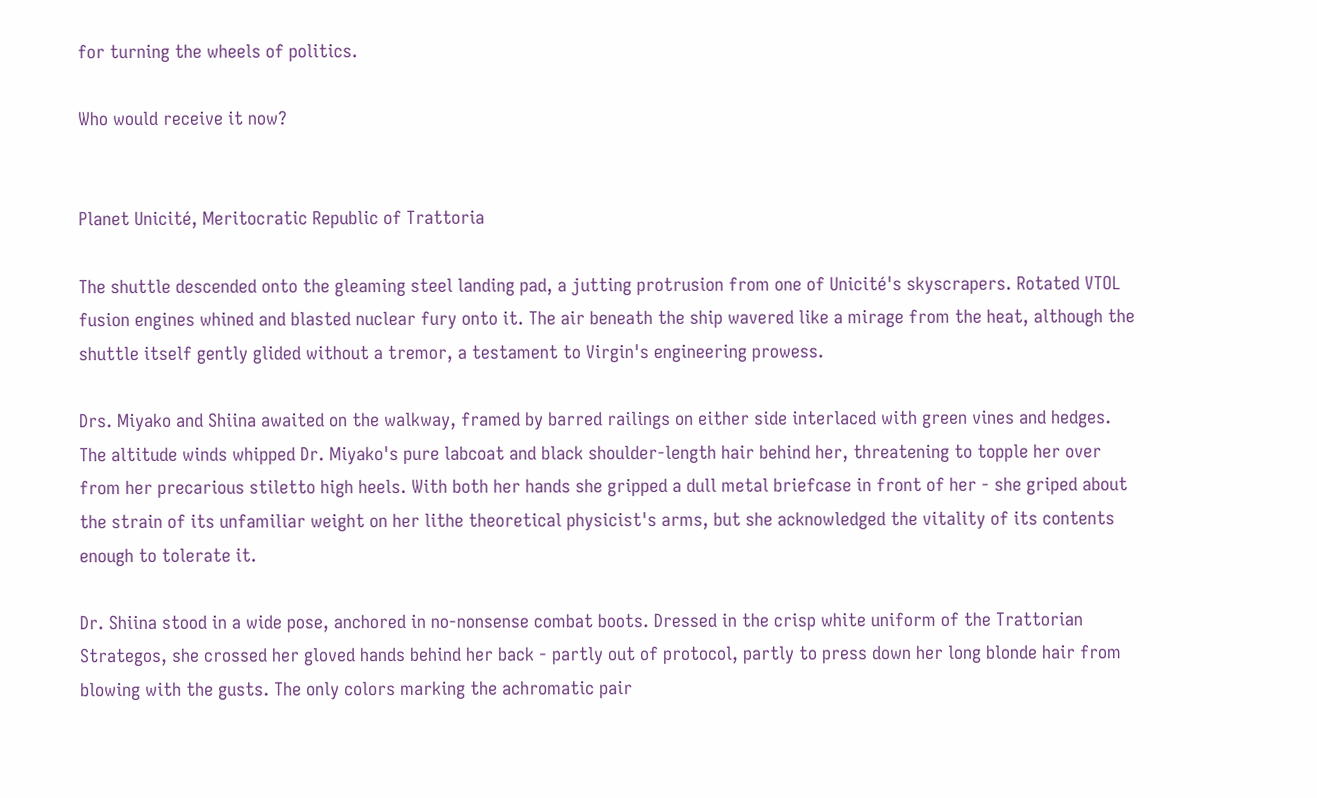for turning the wheels of politics.

Who would receive it now?


Planet Unicité, Meritocratic Republic of Trattoria

The shuttle descended onto the gleaming steel landing pad, a jutting protrusion from one of Unicité's skyscrapers. Rotated VTOL fusion engines whined and blasted nuclear fury onto it. The air beneath the ship wavered like a mirage from the heat, although the shuttle itself gently glided without a tremor, a testament to Virgin's engineering prowess.

Drs. Miyako and Shiina awaited on the walkway, framed by barred railings on either side interlaced with green vines and hedges. The altitude winds whipped Dr. Miyako's pure labcoat and black shoulder-length hair behind her, threatening to topple her over from her precarious stiletto high heels. With both her hands she gripped a dull metal briefcase in front of her - she griped about the strain of its unfamiliar weight on her lithe theoretical physicist's arms, but she acknowledged the vitality of its contents enough to tolerate it.

Dr. Shiina stood in a wide pose, anchored in no-nonsense combat boots. Dressed in the crisp white uniform of the Trattorian Strategos, she crossed her gloved hands behind her back - partly out of protocol, partly to press down her long blonde hair from blowing with the gusts. The only colors marking the achromatic pair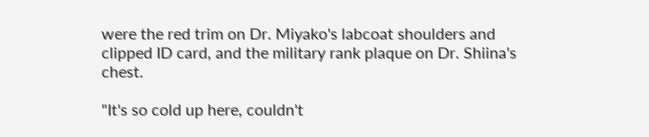were the red trim on Dr. Miyako's labcoat shoulders and clipped ID card, and the military rank plaque on Dr. Shiina's chest.

"It's so cold up here, couldn't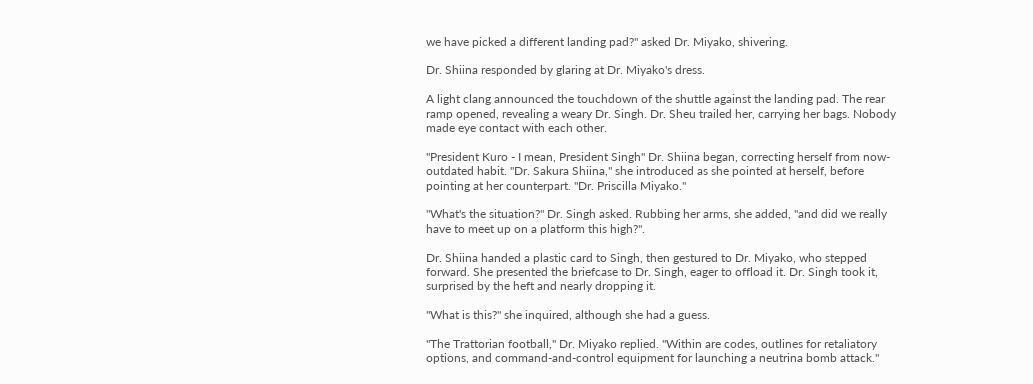we have picked a different landing pad?" asked Dr. Miyako, shivering.

Dr. Shiina responded by glaring at Dr. Miyako's dress.

A light clang announced the touchdown of the shuttle against the landing pad. The rear ramp opened, revealing a weary Dr. Singh. Dr. Sheu trailed her, carrying her bags. Nobody made eye contact with each other.

"President Kuro - I mean, President Singh" Dr. Shiina began, correcting herself from now-outdated habit. "Dr. Sakura Shiina," she introduced as she pointed at herself, before pointing at her counterpart. "Dr. Priscilla Miyako."

"What's the situation?" Dr. Singh asked. Rubbing her arms, she added, "and did we really have to meet up on a platform this high?".

Dr. Shiina handed a plastic card to Singh, then gestured to Dr. Miyako, who stepped forward. She presented the briefcase to Dr. Singh, eager to offload it. Dr. Singh took it, surprised by the heft and nearly dropping it.

"What is this?" she inquired, although she had a guess.

"The Trattorian football," Dr. Miyako replied. "Within are codes, outlines for retaliatory options, and command-and-control equipment for launching a neutrina bomb attack."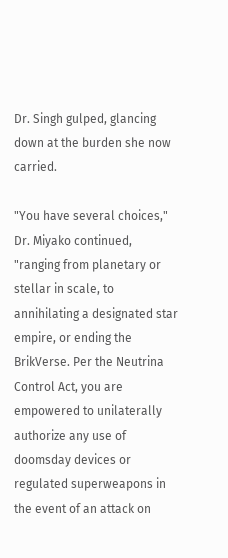Dr. Singh gulped, glancing down at the burden she now carried.

"You have several choices," Dr. Miyako continued, "ranging from planetary or stellar in scale, to annihilating a designated star empire, or ending the BrikVerse. Per the Neutrina Control Act, you are empowered to unilaterally authorize any use of doomsday devices or regulated superweapons in the event of an attack on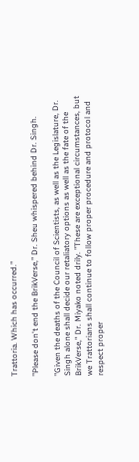Trattoria. Which has occurred."

"Please don't end the BrikVerse," Dr. Sheu whispered behind Dr. Singh.

"Given the deaths of the Council of Scientists, as well as the Legislature, Dr. Singh alone shall decide our retaliatory options as well as the fate of the BrikVerse," Dr. Miyako noted drily. "These are exceptional circumstances, but we Trattorians shall continue to follow proper procedure and protocol and respect proper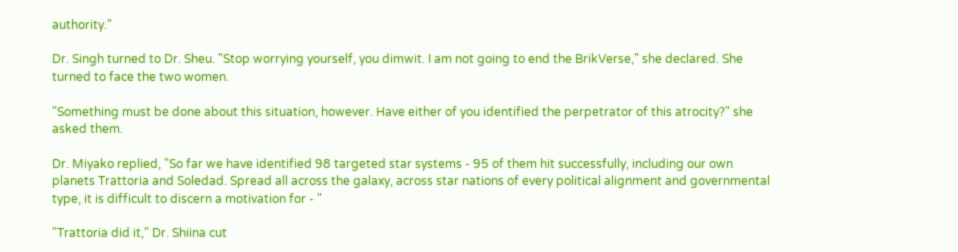authority."

Dr. Singh turned to Dr. Sheu. "Stop worrying yourself, you dimwit. I am not going to end the BrikVerse," she declared. She turned to face the two women.

"Something must be done about this situation, however. Have either of you identified the perpetrator of this atrocity?" she asked them.

Dr. Miyako replied, "So far we have identified 98 targeted star systems - 95 of them hit successfully, including our own planets Trattoria and Soledad. Spread all across the galaxy, across star nations of every political alignment and governmental type, it is difficult to discern a motivation for - "

"Trattoria did it," Dr. Shiina cut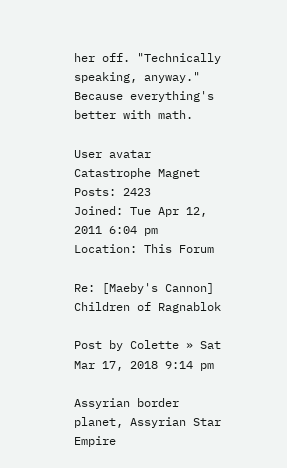her off. "Technically speaking, anyway."
Because everything's better with math.

User avatar
Catastrophe Magnet
Posts: 2423
Joined: Tue Apr 12, 2011 6:04 pm
Location: This Forum

Re: [Maeby's Cannon] Children of Ragnablok

Post by Colette » Sat Mar 17, 2018 9:14 pm

Assyrian border planet, Assyrian Star Empire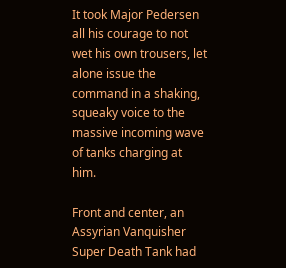It took Major Pedersen all his courage to not wet his own trousers, let alone issue the command in a shaking, squeaky voice to the massive incoming wave of tanks charging at him.

Front and center, an Assyrian Vanquisher Super Death Tank had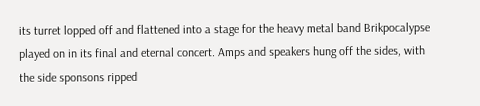its turret lopped off and flattened into a stage for the heavy metal band Brikpocalypse played on in its final and eternal concert. Amps and speakers hung off the sides, with the side sponsons ripped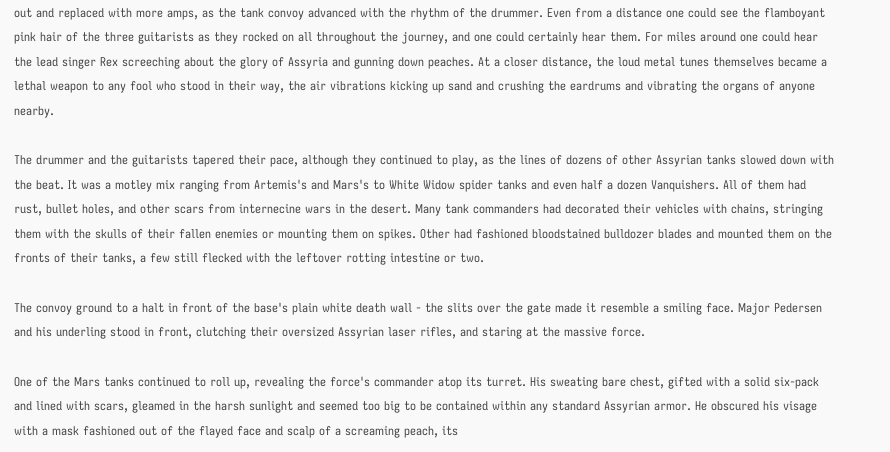out and replaced with more amps, as the tank convoy advanced with the rhythm of the drummer. Even from a distance one could see the flamboyant pink hair of the three guitarists as they rocked on all throughout the journey, and one could certainly hear them. For miles around one could hear the lead singer Rex screeching about the glory of Assyria and gunning down peaches. At a closer distance, the loud metal tunes themselves became a lethal weapon to any fool who stood in their way, the air vibrations kicking up sand and crushing the eardrums and vibrating the organs of anyone nearby.

The drummer and the guitarists tapered their pace, although they continued to play, as the lines of dozens of other Assyrian tanks slowed down with the beat. It was a motley mix ranging from Artemis's and Mars's to White Widow spider tanks and even half a dozen Vanquishers. All of them had rust, bullet holes, and other scars from internecine wars in the desert. Many tank commanders had decorated their vehicles with chains, stringing them with the skulls of their fallen enemies or mounting them on spikes. Other had fashioned bloodstained bulldozer blades and mounted them on the fronts of their tanks, a few still flecked with the leftover rotting intestine or two.

The convoy ground to a halt in front of the base's plain white death wall - the slits over the gate made it resemble a smiling face. Major Pedersen and his underling stood in front, clutching their oversized Assyrian laser rifles, and staring at the massive force.

One of the Mars tanks continued to roll up, revealing the force's commander atop its turret. His sweating bare chest, gifted with a solid six-pack and lined with scars, gleamed in the harsh sunlight and seemed too big to be contained within any standard Assyrian armor. He obscured his visage with a mask fashioned out of the flayed face and scalp of a screaming peach, its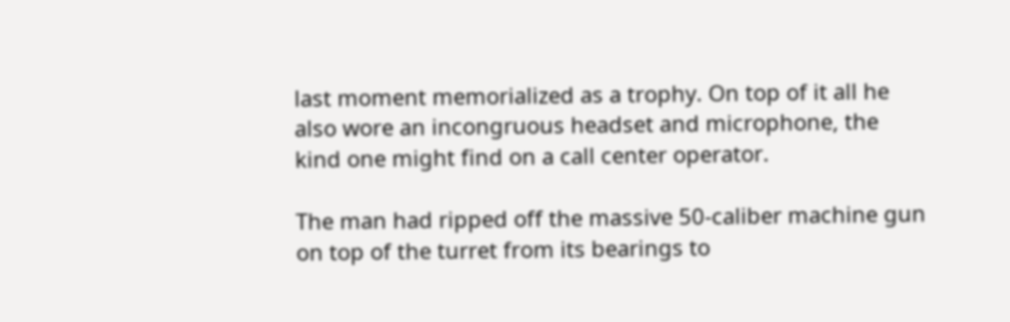last moment memorialized as a trophy. On top of it all he also wore an incongruous headset and microphone, the kind one might find on a call center operator.

The man had ripped off the massive 50-caliber machine gun on top of the turret from its bearings to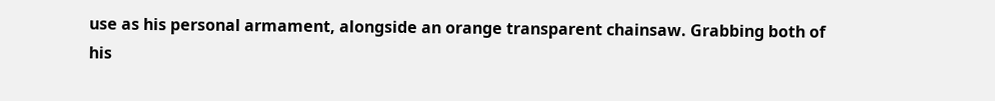use as his personal armament, alongside an orange transparent chainsaw. Grabbing both of his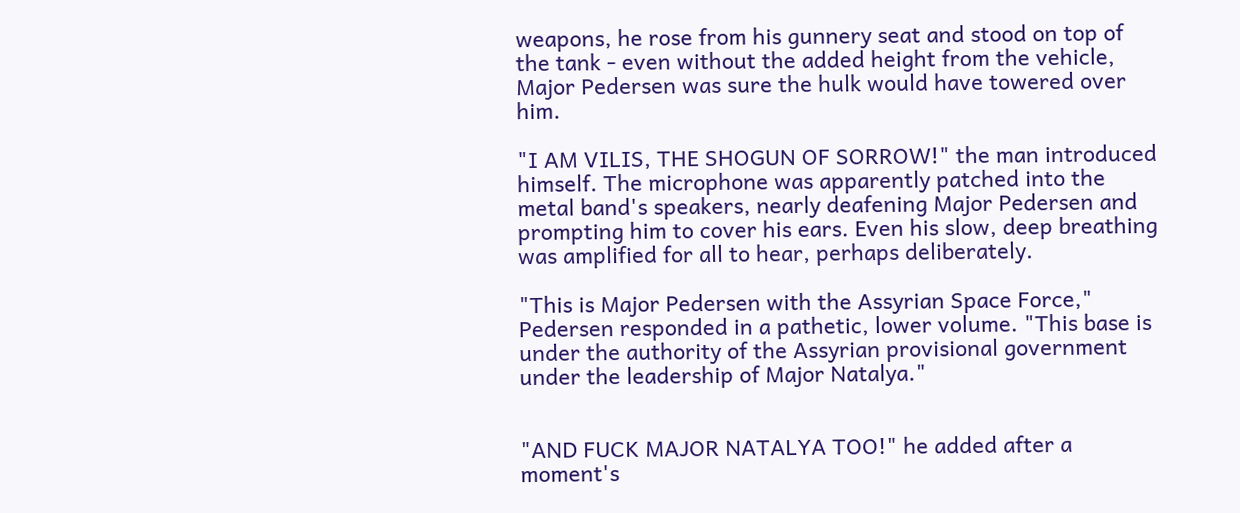weapons, he rose from his gunnery seat and stood on top of the tank - even without the added height from the vehicle, Major Pedersen was sure the hulk would have towered over him.

"I AM VILIS, THE SHOGUN OF SORROW!" the man introduced himself. The microphone was apparently patched into the metal band's speakers, nearly deafening Major Pedersen and prompting him to cover his ears. Even his slow, deep breathing was amplified for all to hear, perhaps deliberately.

"This is Major Pedersen with the Assyrian Space Force," Pedersen responded in a pathetic, lower volume. "This base is under the authority of the Assyrian provisional government under the leadership of Major Natalya."


"AND FUCK MAJOR NATALYA TOO!" he added after a moment's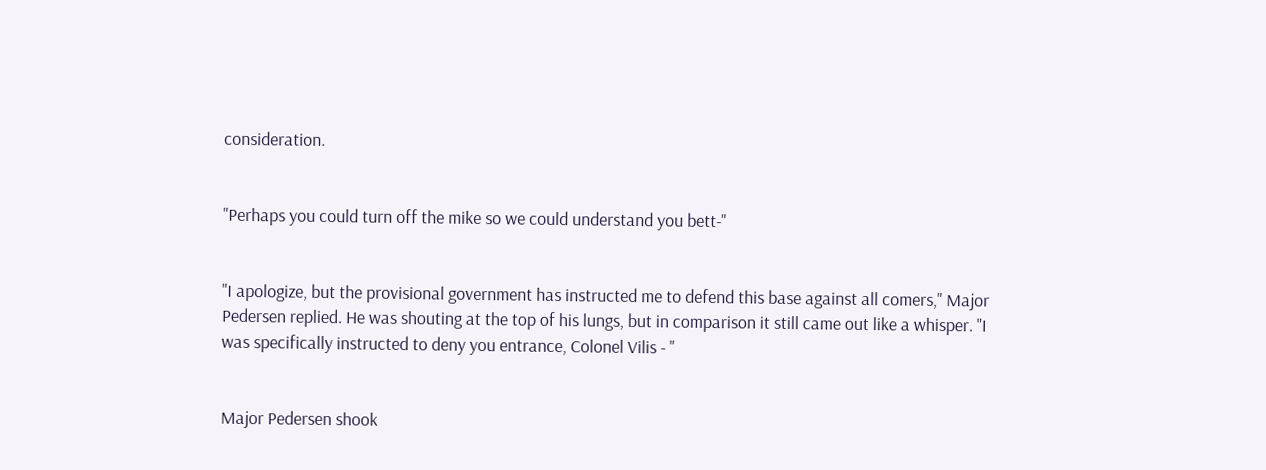consideration.


"Perhaps you could turn off the mike so we could understand you bett-"


"I apologize, but the provisional government has instructed me to defend this base against all comers," Major Pedersen replied. He was shouting at the top of his lungs, but in comparison it still came out like a whisper. "I was specifically instructed to deny you entrance, Colonel Vilis - "


Major Pedersen shook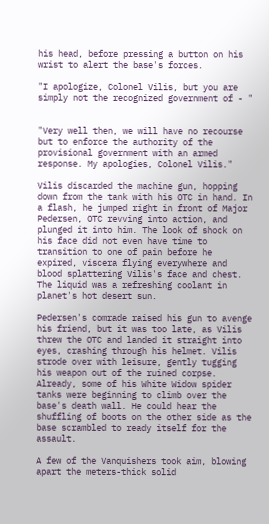his head, before pressing a button on his wrist to alert the base's forces.

"I apologize, Colonel Vilis, but you are simply not the recognized government of - "


"Very well then, we will have no recourse but to enforce the authority of the provisional government with an armed response. My apologies, Colonel Vilis."

Vilis discarded the machine gun, hopping down from the tank with his OTC in hand. In a flash, he jumped right in front of Major Pedersen, OTC revving into action, and plunged it into him. The look of shock on his face did not even have time to transition to one of pain before he expired, viscera flying everywhere and blood splattering Vilis's face and chest. The liquid was a refreshing coolant in planet's hot desert sun.

Pedersen's comrade raised his gun to avenge his friend, but it was too late, as Vilis threw the OTC and landed it straight into eyes, crashing through his helmet. Vilis strode over with leisure, gently tugging his weapon out of the ruined corpse. Already, some of his White Widow spider tanks were beginning to climb over the base's death wall. He could hear the shuffling of boots on the other side as the base scrambled to ready itself for the assault.

A few of the Vanquishers took aim, blowing apart the meters-thick solid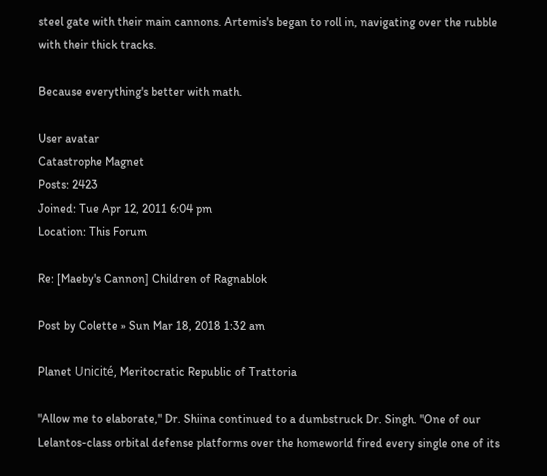steel gate with their main cannons. Artemis's began to roll in, navigating over the rubble with their thick tracks.

Because everything's better with math.

User avatar
Catastrophe Magnet
Posts: 2423
Joined: Tue Apr 12, 2011 6:04 pm
Location: This Forum

Re: [Maeby's Cannon] Children of Ragnablok

Post by Colette » Sun Mar 18, 2018 1:32 am

Planet Unicité, Meritocratic Republic of Trattoria

"Allow me to elaborate," Dr. Shiina continued to a dumbstruck Dr. Singh. "One of our Lelantos-class orbital defense platforms over the homeworld fired every single one of its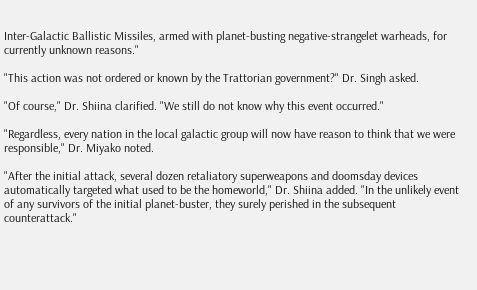Inter-Galactic Ballistic Missiles, armed with planet-busting negative-strangelet warheads, for currently unknown reasons."

"This action was not ordered or known by the Trattorian government?" Dr. Singh asked.

"Of course," Dr. Shiina clarified. "We still do not know why this event occurred."

"Regardless, every nation in the local galactic group will now have reason to think that we were responsible," Dr. Miyako noted.

"After the initial attack, several dozen retaliatory superweapons and doomsday devices automatically targeted what used to be the homeworld," Dr. Shiina added. "In the unlikely event of any survivors of the initial planet-buster, they surely perished in the subsequent counterattack."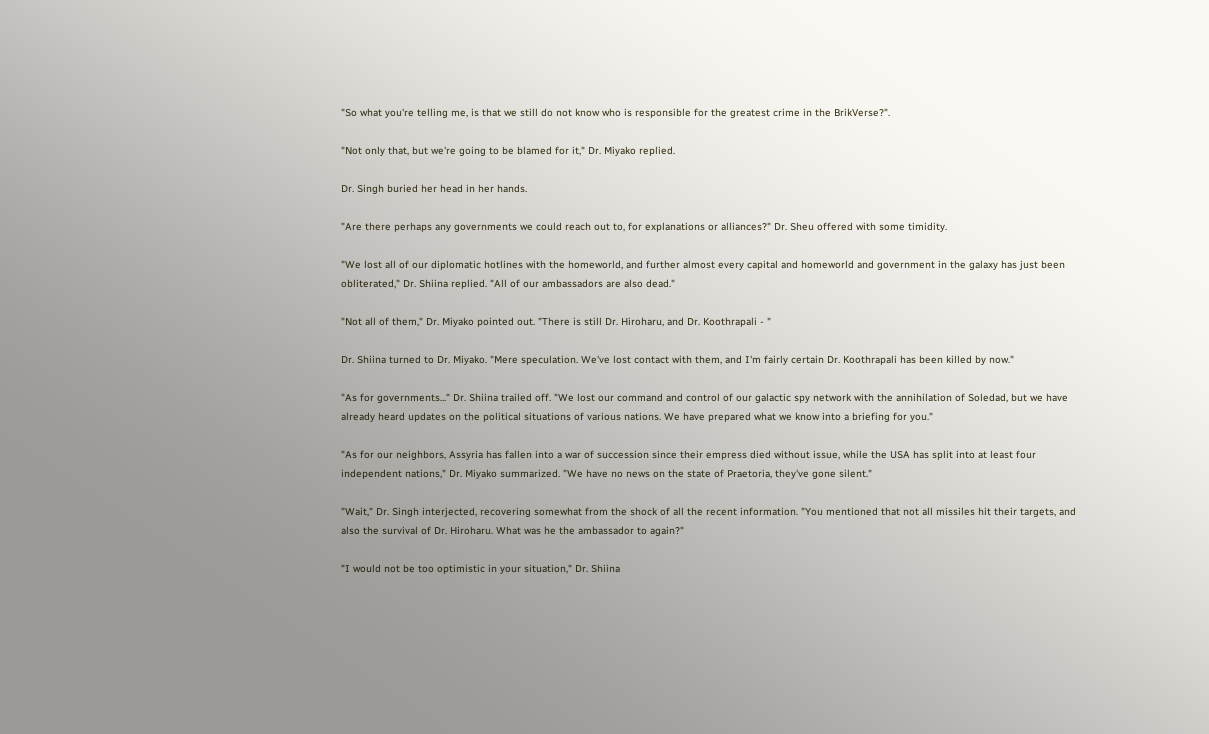"So what you're telling me, is that we still do not know who is responsible for the greatest crime in the BrikVerse?".

"Not only that, but we're going to be blamed for it," Dr. Miyako replied.

Dr. Singh buried her head in her hands.

"Are there perhaps any governments we could reach out to, for explanations or alliances?" Dr. Sheu offered with some timidity.

"We lost all of our diplomatic hotlines with the homeworld, and further almost every capital and homeworld and government in the galaxy has just been obliterated," Dr. Shiina replied. "All of our ambassadors are also dead."

"Not all of them," Dr. Miyako pointed out. "There is still Dr. Hiroharu, and Dr. Koothrapali - "

Dr. Shiina turned to Dr. Miyako. "Mere speculation. We've lost contact with them, and I'm fairly certain Dr. Koothrapali has been killed by now."

"As for governments..." Dr. Shiina trailed off. "We lost our command and control of our galactic spy network with the annihilation of Soledad, but we have already heard updates on the political situations of various nations. We have prepared what we know into a briefing for you."

"As for our neighbors, Assyria has fallen into a war of succession since their empress died without issue, while the USA has split into at least four independent nations," Dr. Miyako summarized. "We have no news on the state of Praetoria, they've gone silent."

"Wait," Dr. Singh interjected, recovering somewhat from the shock of all the recent information. "You mentioned that not all missiles hit their targets, and also the survival of Dr. Hiroharu. What was he the ambassador to again?"

"I would not be too optimistic in your situation," Dr. Shiina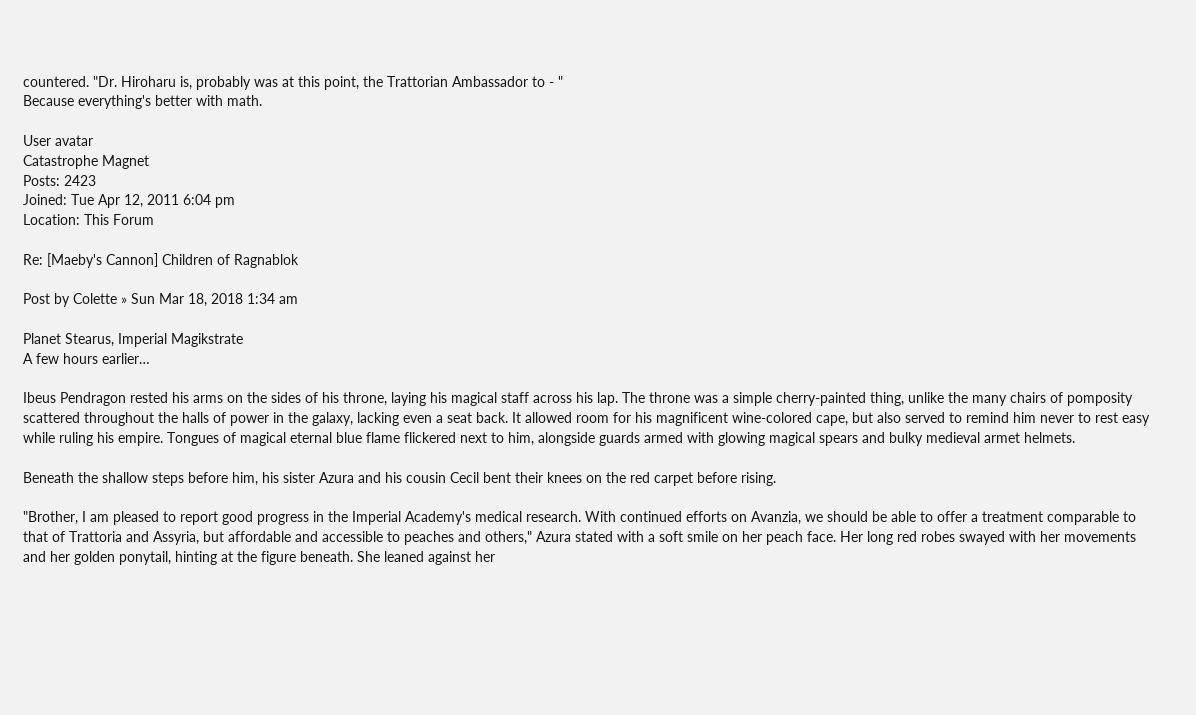countered. "Dr. Hiroharu is, probably was at this point, the Trattorian Ambassador to - "
Because everything's better with math.

User avatar
Catastrophe Magnet
Posts: 2423
Joined: Tue Apr 12, 2011 6:04 pm
Location: This Forum

Re: [Maeby's Cannon] Children of Ragnablok

Post by Colette » Sun Mar 18, 2018 1:34 am

Planet Stearus, Imperial Magikstrate
A few hours earlier…

Ibeus Pendragon rested his arms on the sides of his throne, laying his magical staff across his lap. The throne was a simple cherry-painted thing, unlike the many chairs of pomposity scattered throughout the halls of power in the galaxy, lacking even a seat back. It allowed room for his magnificent wine-colored cape, but also served to remind him never to rest easy while ruling his empire. Tongues of magical eternal blue flame flickered next to him, alongside guards armed with glowing magical spears and bulky medieval armet helmets.

Beneath the shallow steps before him, his sister Azura and his cousin Cecil bent their knees on the red carpet before rising.

"Brother, I am pleased to report good progress in the Imperial Academy's medical research. With continued efforts on Avanzia, we should be able to offer a treatment comparable to that of Trattoria and Assyria, but affordable and accessible to peaches and others," Azura stated with a soft smile on her peach face. Her long red robes swayed with her movements and her golden ponytail, hinting at the figure beneath. She leaned against her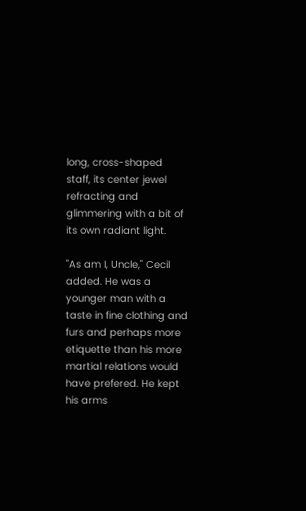long, cross-shaped staff, its center jewel refracting and glimmering with a bit of its own radiant light.

"As am I, Uncle," Cecil added. He was a younger man with a taste in fine clothing and furs and perhaps more etiquette than his more martial relations would have prefered. He kept his arms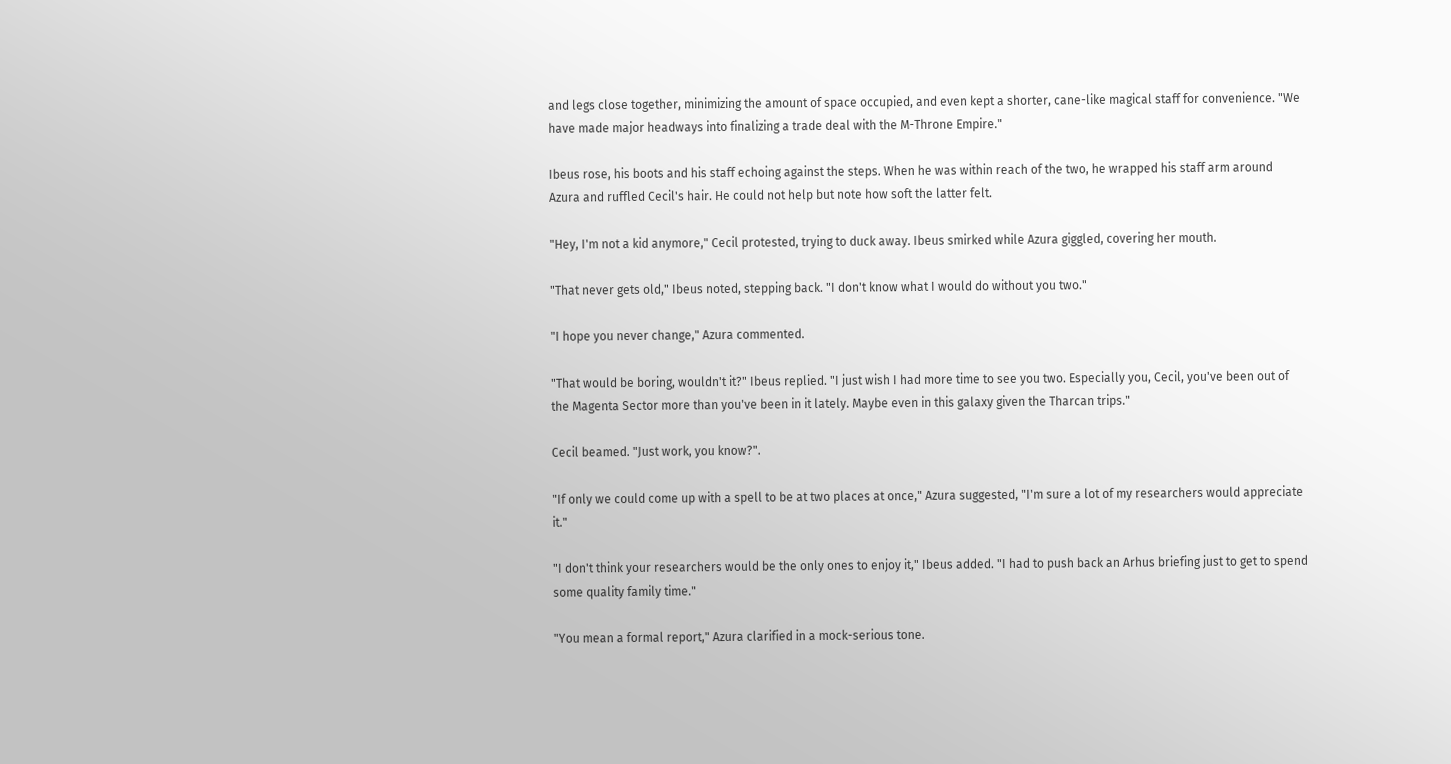and legs close together, minimizing the amount of space occupied, and even kept a shorter, cane-like magical staff for convenience. "We have made major headways into finalizing a trade deal with the M-Throne Empire."

Ibeus rose, his boots and his staff echoing against the steps. When he was within reach of the two, he wrapped his staff arm around Azura and ruffled Cecil's hair. He could not help but note how soft the latter felt.

"Hey, I'm not a kid anymore," Cecil protested, trying to duck away. Ibeus smirked while Azura giggled, covering her mouth.

"That never gets old," Ibeus noted, stepping back. "I don't know what I would do without you two."

"I hope you never change," Azura commented.

"That would be boring, wouldn't it?" Ibeus replied. "I just wish I had more time to see you two. Especially you, Cecil, you've been out of the Magenta Sector more than you've been in it lately. Maybe even in this galaxy given the Tharcan trips."

Cecil beamed. "Just work, you know?".

"If only we could come up with a spell to be at two places at once," Azura suggested, "I'm sure a lot of my researchers would appreciate it."

"I don't think your researchers would be the only ones to enjoy it," Ibeus added. "I had to push back an Arhus briefing just to get to spend some quality family time."

"You mean a formal report," Azura clarified in a mock-serious tone.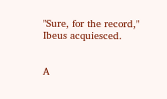"Sure, for the record," Ibeus acquiesced.


A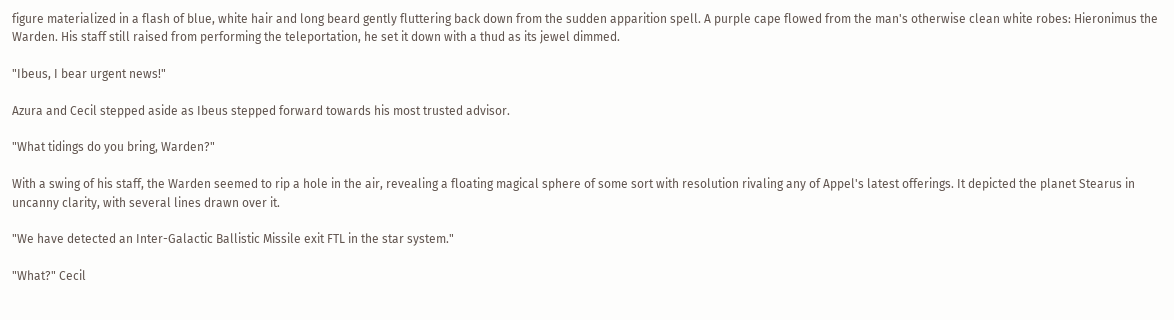figure materialized in a flash of blue, white hair and long beard gently fluttering back down from the sudden apparition spell. A purple cape flowed from the man's otherwise clean white robes: Hieronimus the Warden. His staff still raised from performing the teleportation, he set it down with a thud as its jewel dimmed.

"Ibeus, I bear urgent news!"

Azura and Cecil stepped aside as Ibeus stepped forward towards his most trusted advisor.

"What tidings do you bring, Warden?"

With a swing of his staff, the Warden seemed to rip a hole in the air, revealing a floating magical sphere of some sort with resolution rivaling any of Appel's latest offerings. It depicted the planet Stearus in uncanny clarity, with several lines drawn over it.

"We have detected an Inter-Galactic Ballistic Missile exit FTL in the star system."

"What?" Cecil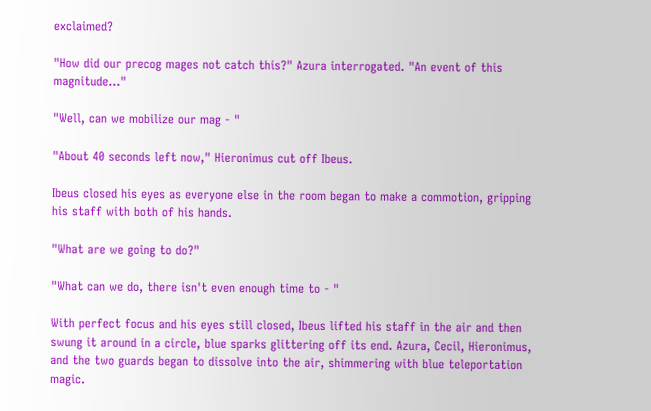exclaimed?

"How did our precog mages not catch this?" Azura interrogated. "An event of this magnitude..."

"Well, can we mobilize our mag - "

"About 40 seconds left now," Hieronimus cut off Ibeus.

Ibeus closed his eyes as everyone else in the room began to make a commotion, gripping his staff with both of his hands.

"What are we going to do?"

"What can we do, there isn't even enough time to - "

With perfect focus and his eyes still closed, Ibeus lifted his staff in the air and then swung it around in a circle, blue sparks glittering off its end. Azura, Cecil, Hieronimus, and the two guards began to dissolve into the air, shimmering with blue teleportation magic.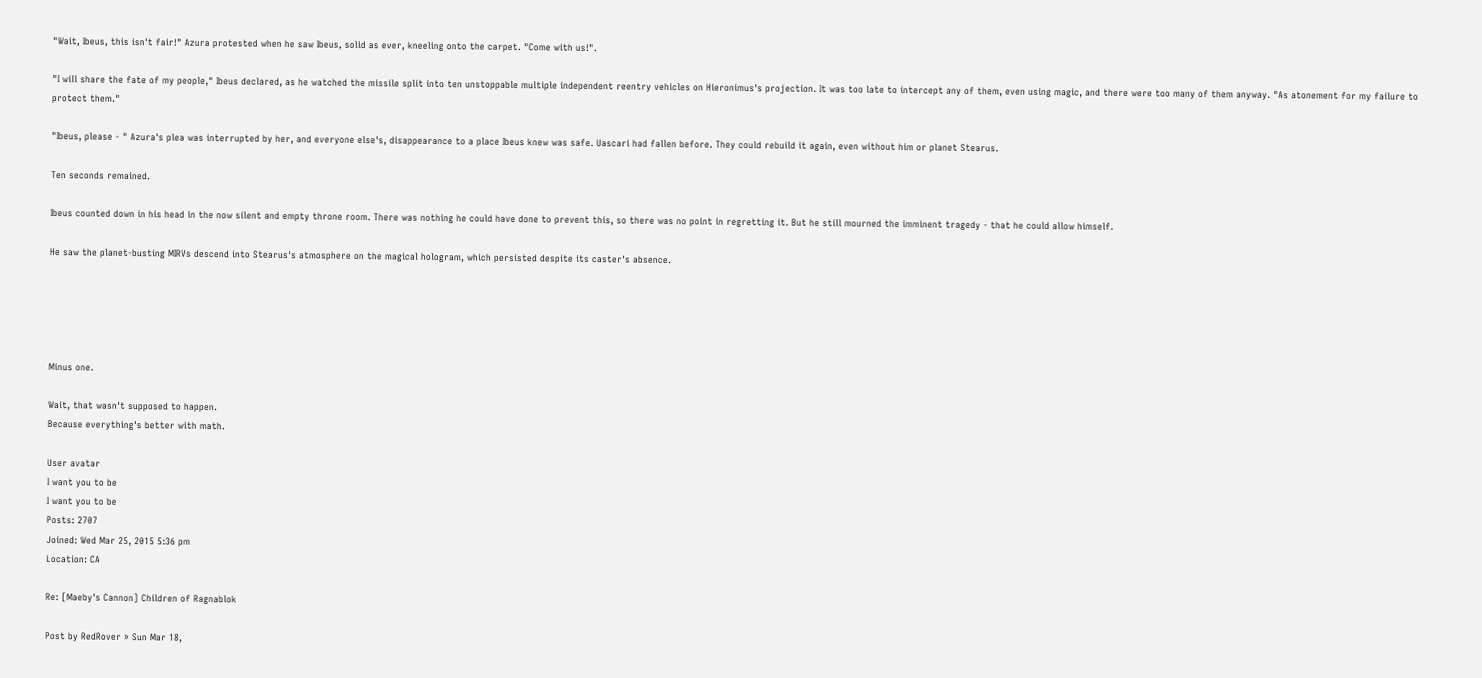"Wait, Ibeus, this isn't fair!" Azura protested when he saw Ibeus, solid as ever, kneeling onto the carpet. "Come with us!".

"I will share the fate of my people," Ibeus declared, as he watched the missile split into ten unstoppable multiple independent reentry vehicles on Hieronimus's projection. It was too late to intercept any of them, even using magic, and there were too many of them anyway. "As atonement for my failure to protect them."

"Ibeus, please - " Azura's plea was interrupted by her, and everyone else's, disappearance to a place Ibeus knew was safe. Uascari had fallen before. They could rebuild it again, even without him or planet Stearus.

Ten seconds remained.

Ibeus counted down in his head in the now silent and empty throne room. There was nothing he could have done to prevent this, so there was no point in regretting it. But he still mourned the imminent tragedy - that he could allow himself.

He saw the planet-busting MIRVs descend into Stearus's atmosphere on the magical hologram, which persisted despite its caster's absence.





Minus one.

Wait, that wasn't supposed to happen.
Because everything's better with math.

User avatar
I want you to be
I want you to be
Posts: 2707
Joined: Wed Mar 25, 2015 5:36 pm
Location: CA

Re: [Maeby's Cannon] Children of Ragnablok

Post by RedRover » Sun Mar 18,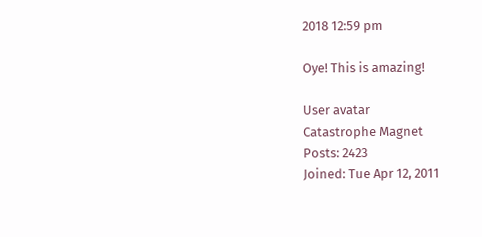2018 12:59 pm

Oye! This is amazing!

User avatar
Catastrophe Magnet
Posts: 2423
Joined: Tue Apr 12, 2011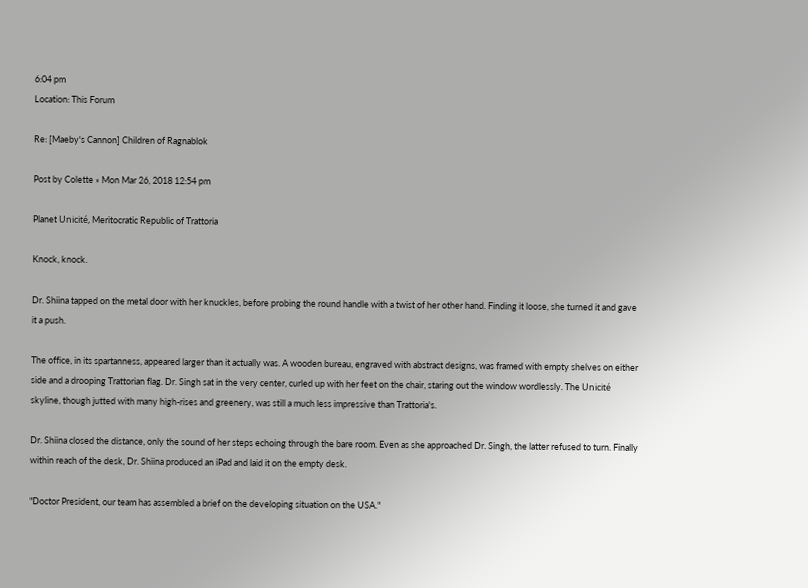6:04 pm
Location: This Forum

Re: [Maeby's Cannon] Children of Ragnablok

Post by Colette » Mon Mar 26, 2018 12:54 pm

Planet Unicité, Meritocratic Republic of Trattoria

Knock, knock.

Dr. Shiina tapped on the metal door with her knuckles, before probing the round handle with a twist of her other hand. Finding it loose, she turned it and gave it a push.

The office, in its spartanness, appeared larger than it actually was. A wooden bureau, engraved with abstract designs, was framed with empty shelves on either side and a drooping Trattorian flag. Dr. Singh sat in the very center, curled up with her feet on the chair, staring out the window wordlessly. The Unicité skyline, though jutted with many high-rises and greenery, was still a much less impressive than Trattoria's.

Dr. Shiina closed the distance, only the sound of her steps echoing through the bare room. Even as she approached Dr. Singh, the latter refused to turn. Finally within reach of the desk, Dr. Shiina produced an iPad and laid it on the empty desk.

"Doctor President, our team has assembled a brief on the developing situation on the USA."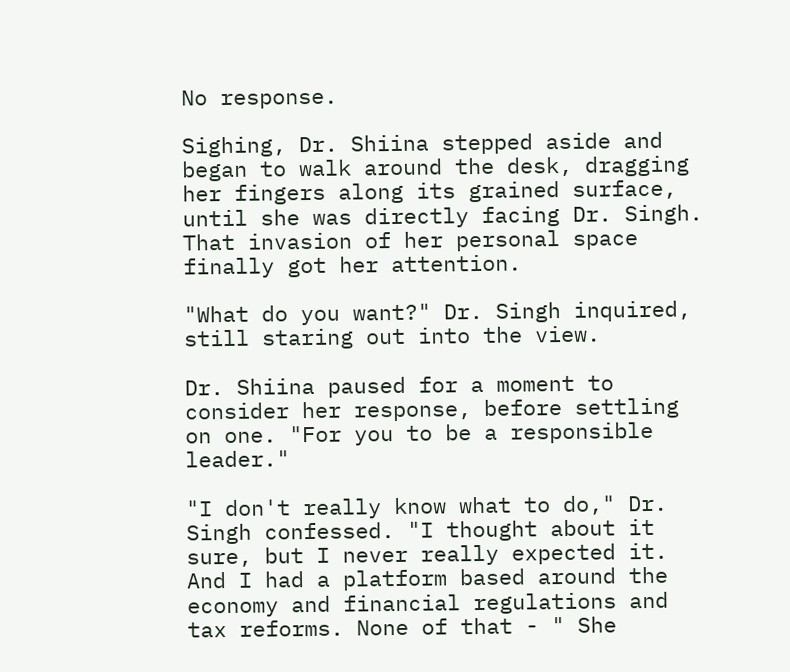No response.

Sighing, Dr. Shiina stepped aside and began to walk around the desk, dragging her fingers along its grained surface, until she was directly facing Dr. Singh. That invasion of her personal space finally got her attention.

"What do you want?" Dr. Singh inquired, still staring out into the view.

Dr. Shiina paused for a moment to consider her response, before settling on one. "For you to be a responsible leader."

"I don't really know what to do," Dr. Singh confessed. "I thought about it sure, but I never really expected it. And I had a platform based around the economy and financial regulations and tax reforms. None of that - " She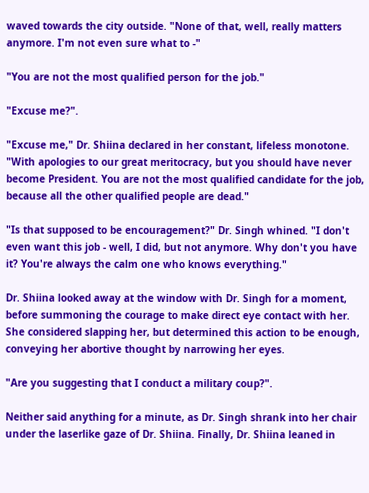waved towards the city outside. "None of that, well, really matters anymore. I'm not even sure what to -"

"You are not the most qualified person for the job."

"Excuse me?".

"Excuse me," Dr. Shiina declared in her constant, lifeless monotone. "With apologies to our great meritocracy, but you should have never become President. You are not the most qualified candidate for the job, because all the other qualified people are dead."

"Is that supposed to be encouragement?" Dr. Singh whined. "I don't even want this job - well, I did, but not anymore. Why don't you have it? You're always the calm one who knows everything."

Dr. Shiina looked away at the window with Dr. Singh for a moment, before summoning the courage to make direct eye contact with her. She considered slapping her, but determined this action to be enough, conveying her abortive thought by narrowing her eyes.

"Are you suggesting that I conduct a military coup?".

Neither said anything for a minute, as Dr. Singh shrank into her chair under the laserlike gaze of Dr. Shiina. Finally, Dr. Shiina leaned in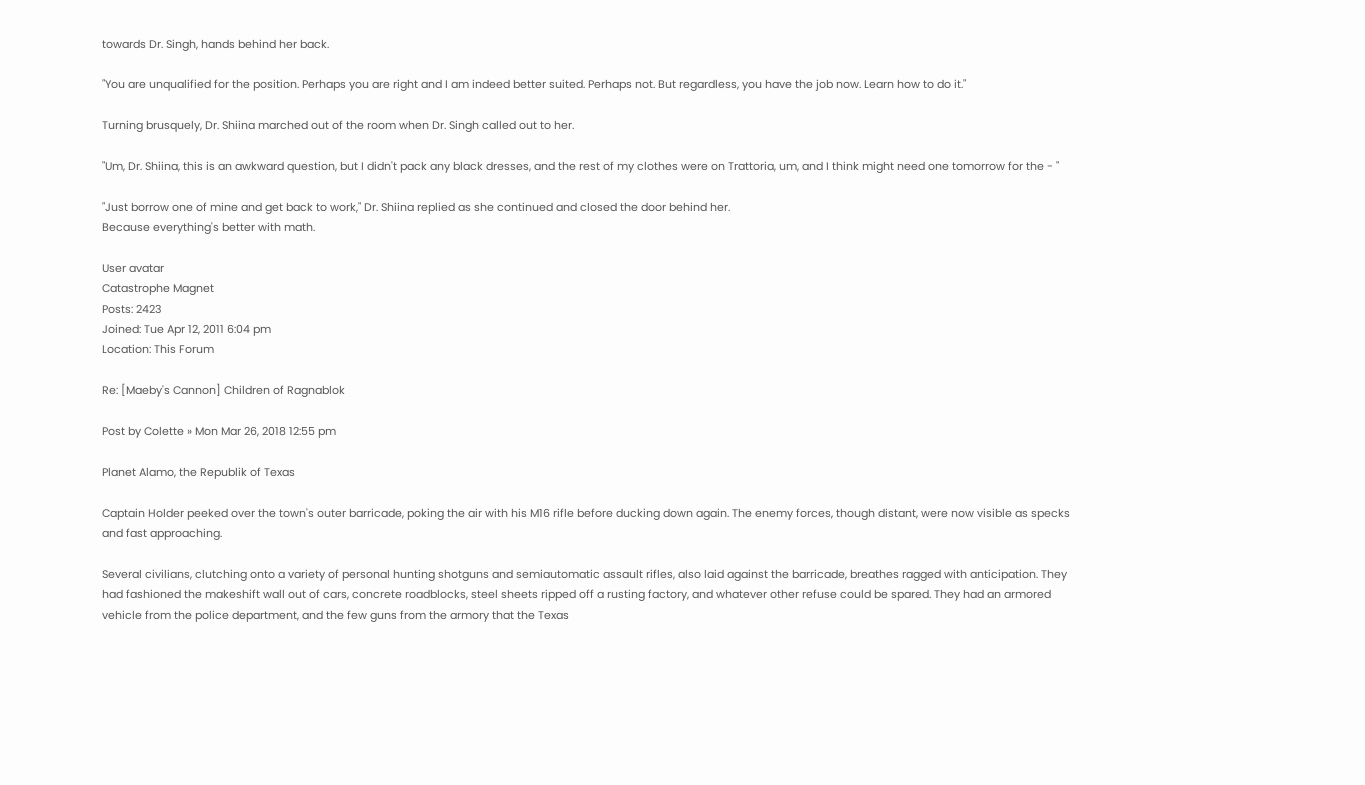towards Dr. Singh, hands behind her back.

"You are unqualified for the position. Perhaps you are right and I am indeed better suited. Perhaps not. But regardless, you have the job now. Learn how to do it."

Turning brusquely, Dr. Shiina marched out of the room when Dr. Singh called out to her.

"Um, Dr. Shiina, this is an awkward question, but I didn't pack any black dresses, and the rest of my clothes were on Trattoria, um, and I think might need one tomorrow for the - "

"Just borrow one of mine and get back to work," Dr. Shiina replied as she continued and closed the door behind her.
Because everything's better with math.

User avatar
Catastrophe Magnet
Posts: 2423
Joined: Tue Apr 12, 2011 6:04 pm
Location: This Forum

Re: [Maeby's Cannon] Children of Ragnablok

Post by Colette » Mon Mar 26, 2018 12:55 pm

Planet Alamo, the Republik of Texas

Captain Holder peeked over the town's outer barricade, poking the air with his M16 rifle before ducking down again. The enemy forces, though distant, were now visible as specks and fast approaching.

Several civilians, clutching onto a variety of personal hunting shotguns and semiautomatic assault rifles, also laid against the barricade, breathes ragged with anticipation. They had fashioned the makeshift wall out of cars, concrete roadblocks, steel sheets ripped off a rusting factory, and whatever other refuse could be spared. They had an armored vehicle from the police department, and the few guns from the armory that the Texas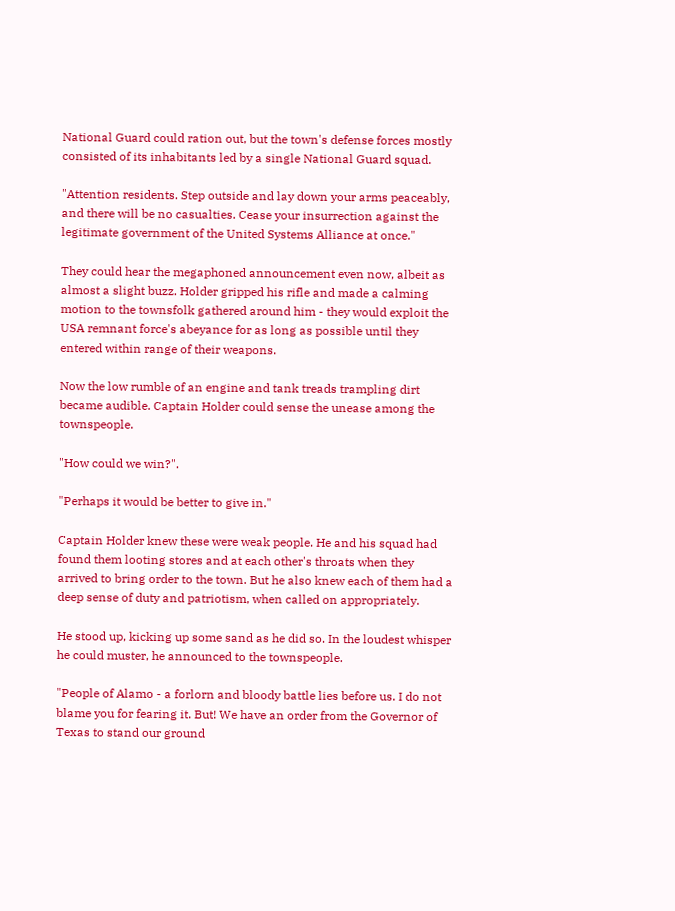National Guard could ration out, but the town's defense forces mostly consisted of its inhabitants led by a single National Guard squad.

"Attention residents. Step outside and lay down your arms peaceably, and there will be no casualties. Cease your insurrection against the legitimate government of the United Systems Alliance at once."

They could hear the megaphoned announcement even now, albeit as almost a slight buzz. Holder gripped his rifle and made a calming motion to the townsfolk gathered around him - they would exploit the USA remnant force's abeyance for as long as possible until they entered within range of their weapons.

Now the low rumble of an engine and tank treads trampling dirt became audible. Captain Holder could sense the unease among the townspeople.

"How could we win?".

"Perhaps it would be better to give in."

Captain Holder knew these were weak people. He and his squad had found them looting stores and at each other's throats when they arrived to bring order to the town. But he also knew each of them had a deep sense of duty and patriotism, when called on appropriately.

He stood up, kicking up some sand as he did so. In the loudest whisper he could muster, he announced to the townspeople.

"People of Alamo - a forlorn and bloody battle lies before us. I do not blame you for fearing it. But! We have an order from the Governor of Texas to stand our ground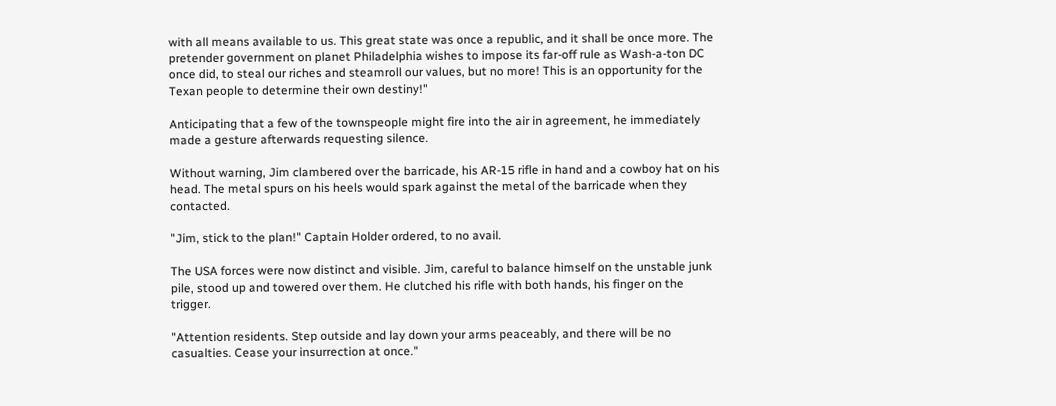with all means available to us. This great state was once a republic, and it shall be once more. The pretender government on planet Philadelphia wishes to impose its far-off rule as Wash-a-ton DC once did, to steal our riches and steamroll our values, but no more! This is an opportunity for the Texan people to determine their own destiny!"

Anticipating that a few of the townspeople might fire into the air in agreement, he immediately made a gesture afterwards requesting silence.

Without warning, Jim clambered over the barricade, his AR-15 rifle in hand and a cowboy hat on his head. The metal spurs on his heels would spark against the metal of the barricade when they contacted.

"Jim, stick to the plan!" Captain Holder ordered, to no avail.

The USA forces were now distinct and visible. Jim, careful to balance himself on the unstable junk pile, stood up and towered over them. He clutched his rifle with both hands, his finger on the trigger.

"Attention residents. Step outside and lay down your arms peaceably, and there will be no casualties. Cease your insurrection at once."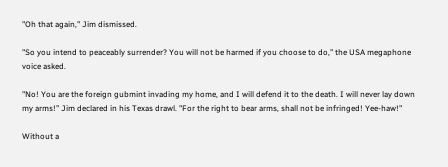"Oh that again," Jim dismissed.

"So you intend to peaceably surrender? You will not be harmed if you choose to do," the USA megaphone voice asked.

"No! You are the foreign gubmint invading my home, and I will defend it to the death. I will never lay down my arms!" Jim declared in his Texas drawl. "For the right to bear arms, shall not be infringed! Yee-haw!"

Without a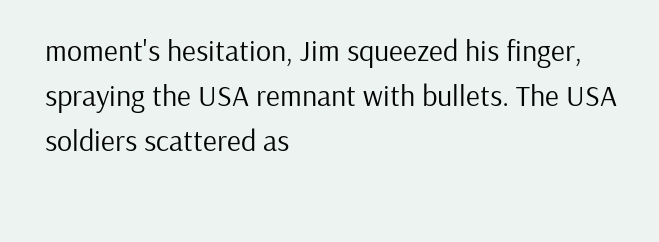moment's hesitation, Jim squeezed his finger, spraying the USA remnant with bullets. The USA soldiers scattered as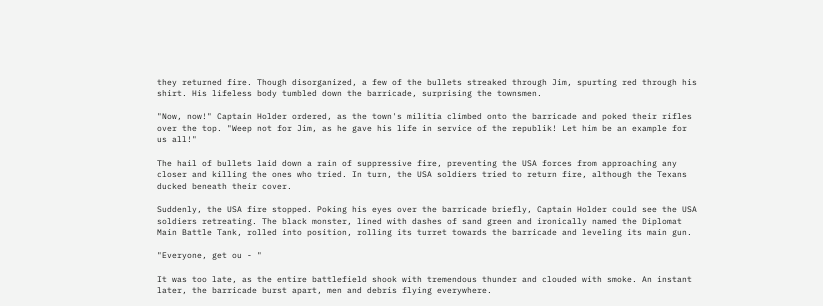they returned fire. Though disorganized, a few of the bullets streaked through Jim, spurting red through his shirt. His lifeless body tumbled down the barricade, surprising the townsmen.

"Now, now!" Captain Holder ordered, as the town's militia climbed onto the barricade and poked their rifles over the top. "Weep not for Jim, as he gave his life in service of the republik! Let him be an example for us all!"

The hail of bullets laid down a rain of suppressive fire, preventing the USA forces from approaching any closer and killing the ones who tried. In turn, the USA soldiers tried to return fire, although the Texans ducked beneath their cover.

Suddenly, the USA fire stopped. Poking his eyes over the barricade briefly, Captain Holder could see the USA soldiers retreating. The black monster, lined with dashes of sand green and ironically named the Diplomat Main Battle Tank, rolled into position, rolling its turret towards the barricade and leveling its main gun.

"Everyone, get ou - "

It was too late, as the entire battlefield shook with tremendous thunder and clouded with smoke. An instant later, the barricade burst apart, men and debris flying everywhere.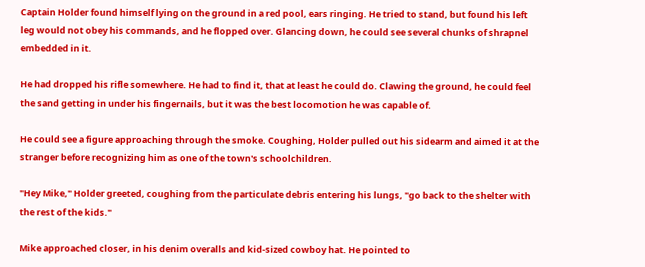Captain Holder found himself lying on the ground in a red pool, ears ringing. He tried to stand, but found his left leg would not obey his commands, and he flopped over. Glancing down, he could see several chunks of shrapnel embedded in it.

He had dropped his rifle somewhere. He had to find it, that at least he could do. Clawing the ground, he could feel the sand getting in under his fingernails, but it was the best locomotion he was capable of.

He could see a figure approaching through the smoke. Coughing, Holder pulled out his sidearm and aimed it at the stranger before recognizing him as one of the town's schoolchildren.

"Hey Mike," Holder greeted, coughing from the particulate debris entering his lungs, "go back to the shelter with the rest of the kids."

Mike approached closer, in his denim overalls and kid-sized cowboy hat. He pointed to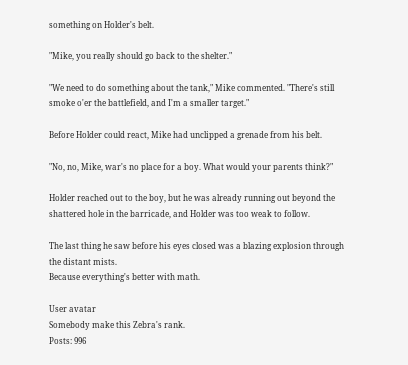something on Holder's belt.

"Mike, you really should go back to the shelter."

"We need to do something about the tank," Mike commented. "There's still smoke o'er the battlefield, and I'm a smaller target."

Before Holder could react, Mike had unclipped a grenade from his belt.

"No, no, Mike, war's no place for a boy. What would your parents think?"

Holder reached out to the boy, but he was already running out beyond the shattered hole in the barricade, and Holder was too weak to follow.

The last thing he saw before his eyes closed was a blazing explosion through the distant mists.
Because everything's better with math.

User avatar
Somebody make this Zebra's rank.
Posts: 996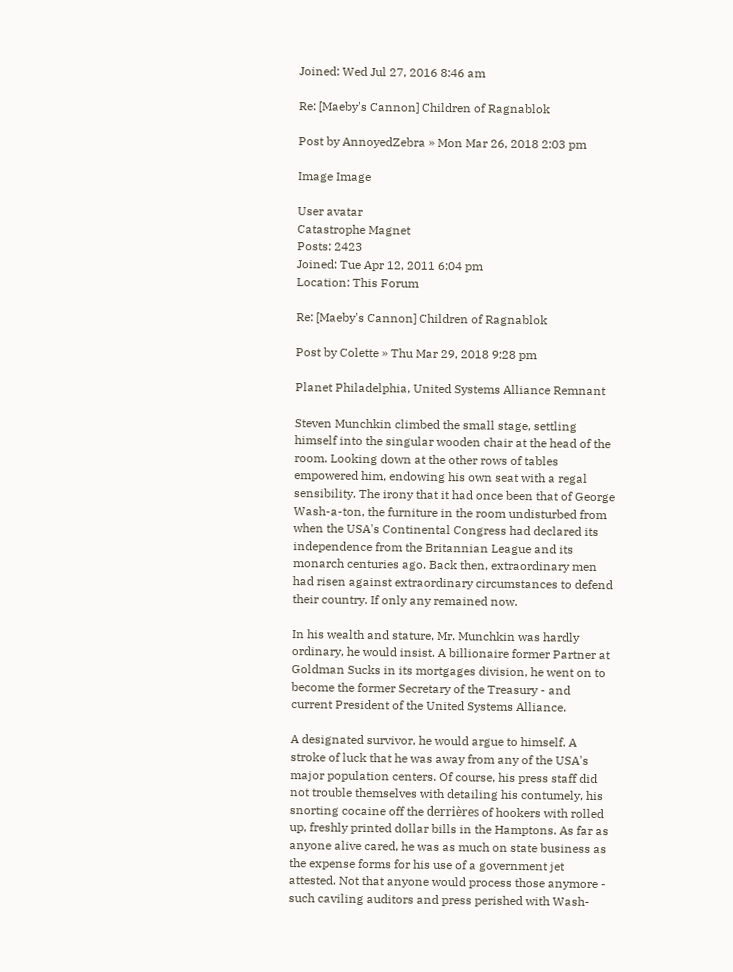Joined: Wed Jul 27, 2016 8:46 am

Re: [Maeby's Cannon] Children of Ragnablok

Post by AnnoyedZebra » Mon Mar 26, 2018 2:03 pm

Image Image

User avatar
Catastrophe Magnet
Posts: 2423
Joined: Tue Apr 12, 2011 6:04 pm
Location: This Forum

Re: [Maeby's Cannon] Children of Ragnablok

Post by Colette » Thu Mar 29, 2018 9:28 pm

Planet Philadelphia, United Systems Alliance Remnant

Steven Munchkin climbed the small stage, settling himself into the singular wooden chair at the head of the room. Looking down at the other rows of tables empowered him, endowing his own seat with a regal sensibility. The irony that it had once been that of George Wash-a-ton, the furniture in the room undisturbed from when the USA's Continental Congress had declared its independence from the Britannian League and its monarch centuries ago. Back then, extraordinary men had risen against extraordinary circumstances to defend their country. If only any remained now.

In his wealth and stature, Mr. Munchkin was hardly ordinary, he would insist. A billionaire former Partner at Goldman Sucks in its mortgages division, he went on to become the former Secretary of the Treasury - and current President of the United Systems Alliance.

A designated survivor, he would argue to himself. A stroke of luck that he was away from any of the USA's major population centers. Of course, his press staff did not trouble themselves with detailing his contumely, his snorting cocaine off the derrières of hookers with rolled up, freshly printed dollar bills in the Hamptons. As far as anyone alive cared, he was as much on state business as the expense forms for his use of a government jet attested. Not that anyone would process those anymore - such caviling auditors and press perished with Wash-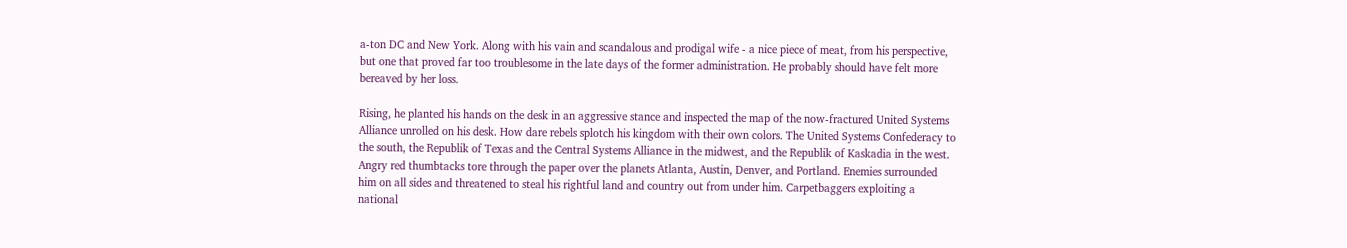a-ton DC and New York. Along with his vain and scandalous and prodigal wife - a nice piece of meat, from his perspective, but one that proved far too troublesome in the late days of the former administration. He probably should have felt more bereaved by her loss.

Rising, he planted his hands on the desk in an aggressive stance and inspected the map of the now-fractured United Systems Alliance unrolled on his desk. How dare rebels splotch his kingdom with their own colors. The United Systems Confederacy to the south, the Republik of Texas and the Central Systems Alliance in the midwest, and the Republik of Kaskadia in the west. Angry red thumbtacks tore through the paper over the planets Atlanta, Austin, Denver, and Portland. Enemies surrounded him on all sides and threatened to steal his rightful land and country out from under him. Carpetbaggers exploiting a national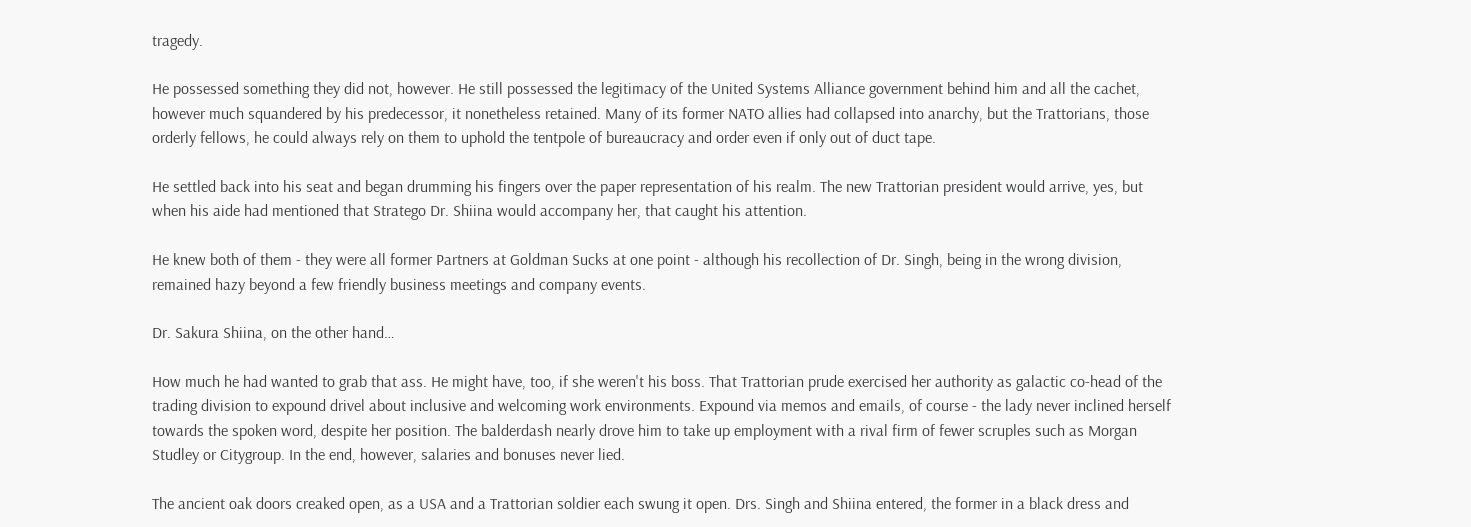tragedy.

He possessed something they did not, however. He still possessed the legitimacy of the United Systems Alliance government behind him and all the cachet, however much squandered by his predecessor, it nonetheless retained. Many of its former NATO allies had collapsed into anarchy, but the Trattorians, those orderly fellows, he could always rely on them to uphold the tentpole of bureaucracy and order even if only out of duct tape.

He settled back into his seat and began drumming his fingers over the paper representation of his realm. The new Trattorian president would arrive, yes, but when his aide had mentioned that Stratego Dr. Shiina would accompany her, that caught his attention.

He knew both of them - they were all former Partners at Goldman Sucks at one point - although his recollection of Dr. Singh, being in the wrong division, remained hazy beyond a few friendly business meetings and company events.

Dr. Sakura Shiina, on the other hand…

How much he had wanted to grab that ass. He might have, too, if she weren't his boss. That Trattorian prude exercised her authority as galactic co-head of the trading division to expound drivel about inclusive and welcoming work environments. Expound via memos and emails, of course - the lady never inclined herself towards the spoken word, despite her position. The balderdash nearly drove him to take up employment with a rival firm of fewer scruples such as Morgan Studley or Citygroup. In the end, however, salaries and bonuses never lied.

The ancient oak doors creaked open, as a USA and a Trattorian soldier each swung it open. Drs. Singh and Shiina entered, the former in a black dress and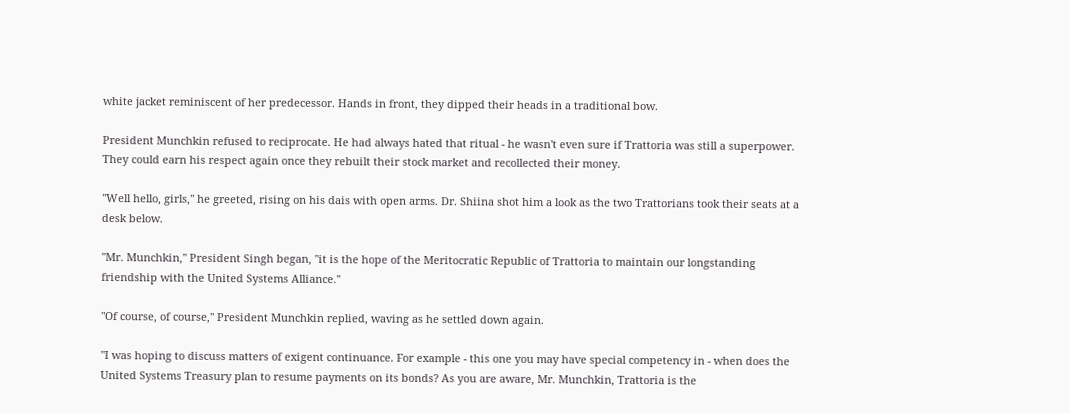white jacket reminiscent of her predecessor. Hands in front, they dipped their heads in a traditional bow.

President Munchkin refused to reciprocate. He had always hated that ritual - he wasn't even sure if Trattoria was still a superpower. They could earn his respect again once they rebuilt their stock market and recollected their money.

"Well hello, girls," he greeted, rising on his dais with open arms. Dr. Shiina shot him a look as the two Trattorians took their seats at a desk below.

"Mr. Munchkin," President Singh began, "it is the hope of the Meritocratic Republic of Trattoria to maintain our longstanding friendship with the United Systems Alliance."

"Of course, of course," President Munchkin replied, waving as he settled down again.

"I was hoping to discuss matters of exigent continuance. For example - this one you may have special competency in - when does the United Systems Treasury plan to resume payments on its bonds? As you are aware, Mr. Munchkin, Trattoria is the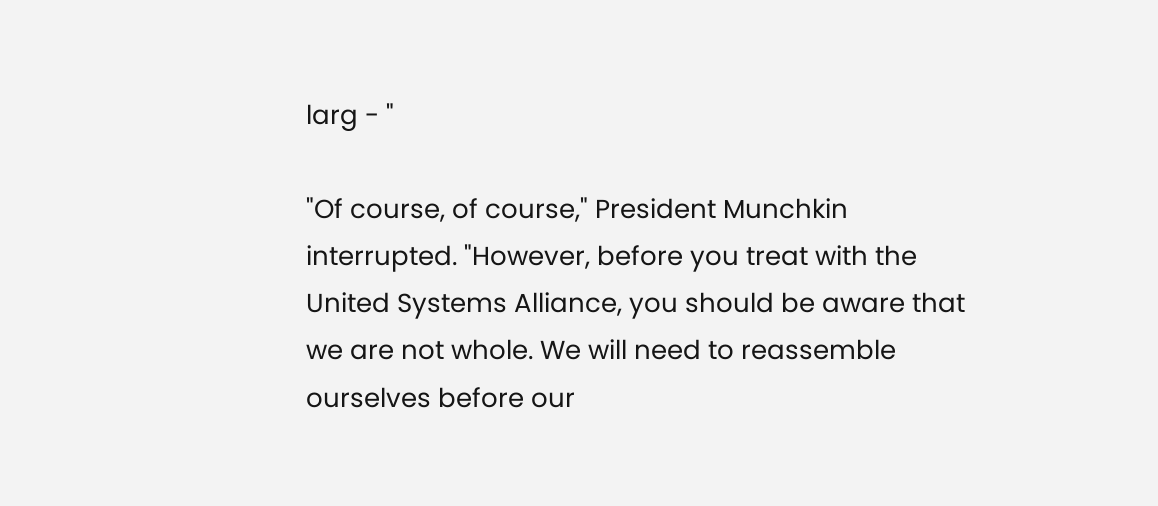larg - "

"Of course, of course," President Munchkin interrupted. "However, before you treat with the United Systems Alliance, you should be aware that we are not whole. We will need to reassemble ourselves before our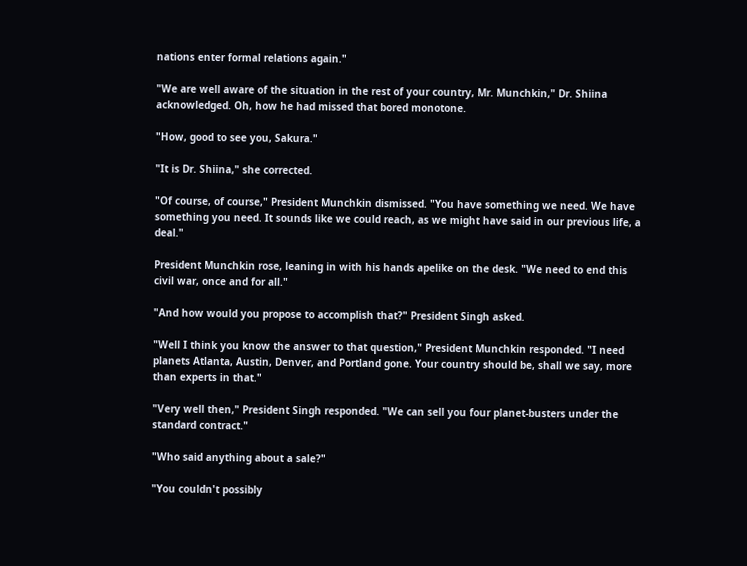nations enter formal relations again."

"We are well aware of the situation in the rest of your country, Mr. Munchkin," Dr. Shiina acknowledged. Oh, how he had missed that bored monotone.

"How, good to see you, Sakura."

"It is Dr. Shiina," she corrected.

"Of course, of course," President Munchkin dismissed. "You have something we need. We have something you need. It sounds like we could reach, as we might have said in our previous life, a deal."

President Munchkin rose, leaning in with his hands apelike on the desk. "We need to end this civil war, once and for all."

"And how would you propose to accomplish that?" President Singh asked.

"Well I think you know the answer to that question," President Munchkin responded. "I need planets Atlanta, Austin, Denver, and Portland gone. Your country should be, shall we say, more than experts in that."

"Very well then," President Singh responded. "We can sell you four planet-busters under the standard contract."

"Who said anything about a sale?"

"You couldn't possibly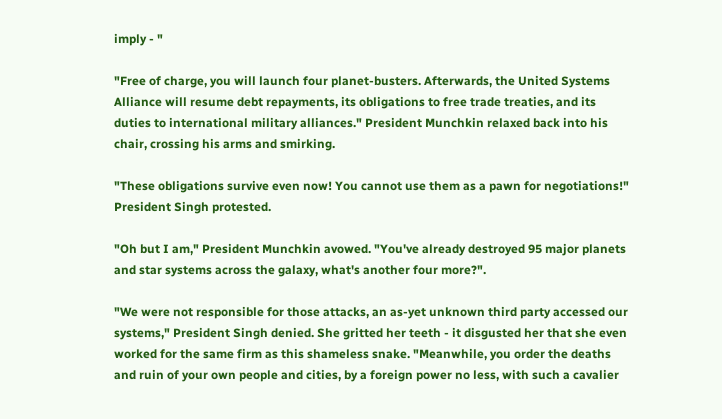imply - "

"Free of charge, you will launch four planet-busters. Afterwards, the United Systems Alliance will resume debt repayments, its obligations to free trade treaties, and its duties to international military alliances." President Munchkin relaxed back into his chair, crossing his arms and smirking.

"These obligations survive even now! You cannot use them as a pawn for negotiations!" President Singh protested.

"Oh but I am," President Munchkin avowed. "You've already destroyed 95 major planets and star systems across the galaxy, what's another four more?".

"We were not responsible for those attacks, an as-yet unknown third party accessed our systems," President Singh denied. She gritted her teeth - it disgusted her that she even worked for the same firm as this shameless snake. "Meanwhile, you order the deaths and ruin of your own people and cities, by a foreign power no less, with such a cavalier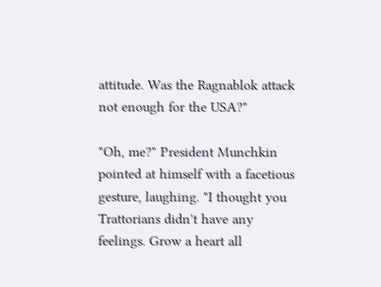attitude. Was the Ragnablok attack not enough for the USA?"

"Oh, me?" President Munchkin pointed at himself with a facetious gesture, laughing. "I thought you Trattorians didn't have any feelings. Grow a heart all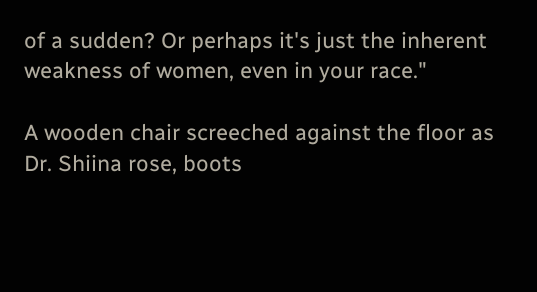of a sudden? Or perhaps it's just the inherent weakness of women, even in your race."

A wooden chair screeched against the floor as Dr. Shiina rose, boots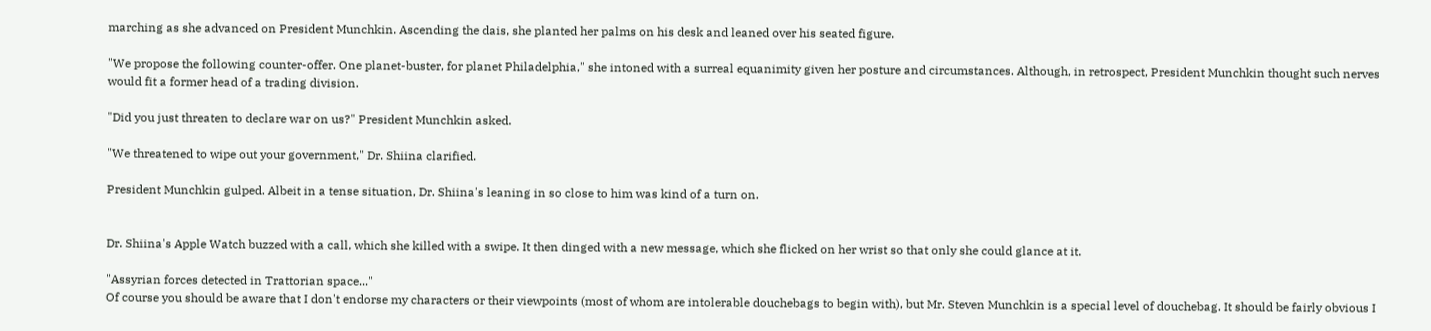marching as she advanced on President Munchkin. Ascending the dais, she planted her palms on his desk and leaned over his seated figure.

"We propose the following counter-offer. One planet-buster, for planet Philadelphia," she intoned with a surreal equanimity given her posture and circumstances. Although, in retrospect, President Munchkin thought such nerves would fit a former head of a trading division.

"Did you just threaten to declare war on us?" President Munchkin asked.

"We threatened to wipe out your government," Dr. Shiina clarified.

President Munchkin gulped. Albeit in a tense situation, Dr. Shiina's leaning in so close to him was kind of a turn on.


Dr. Shiina's Apple Watch buzzed with a call, which she killed with a swipe. It then dinged with a new message, which she flicked on her wrist so that only she could glance at it.

"Assyrian forces detected in Trattorian space..."
Of course you should be aware that I don't endorse my characters or their viewpoints (most of whom are intolerable douchebags to begin with), but Mr. Steven Munchkin is a special level of douchebag. It should be fairly obvious I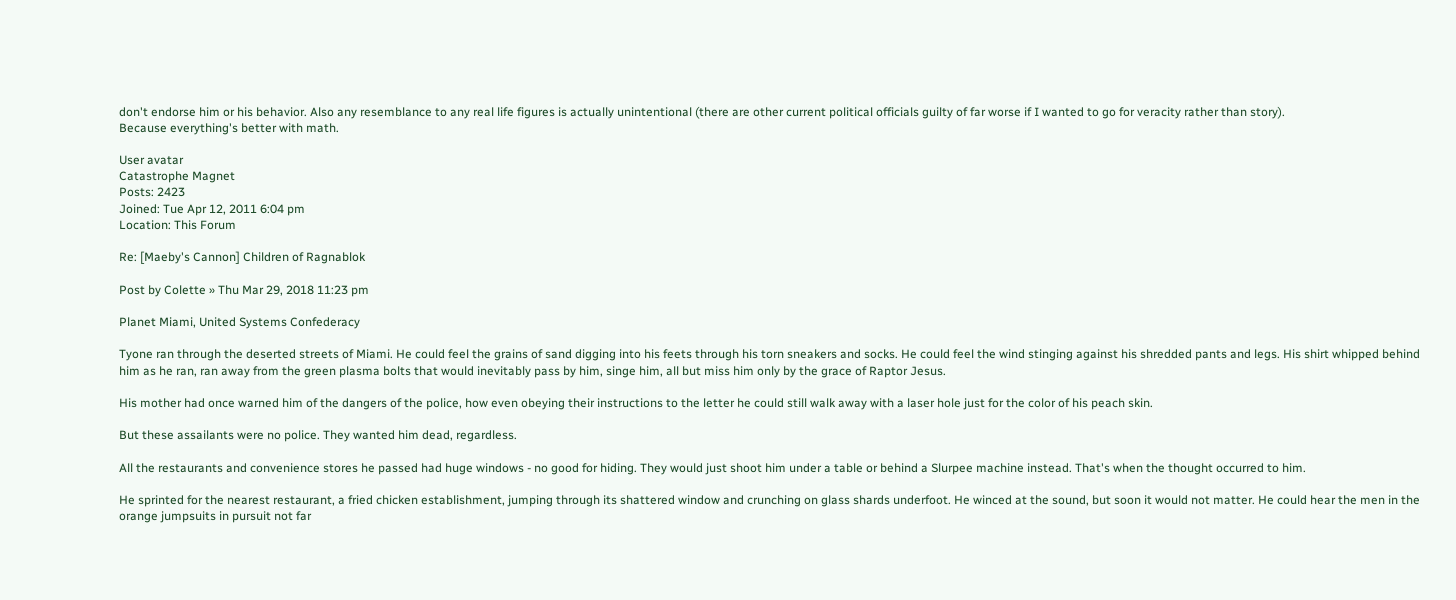don't endorse him or his behavior. Also any resemblance to any real life figures is actually unintentional (there are other current political officials guilty of far worse if I wanted to go for veracity rather than story).
Because everything's better with math.

User avatar
Catastrophe Magnet
Posts: 2423
Joined: Tue Apr 12, 2011 6:04 pm
Location: This Forum

Re: [Maeby's Cannon] Children of Ragnablok

Post by Colette » Thu Mar 29, 2018 11:23 pm

Planet Miami, United Systems Confederacy

Tyone ran through the deserted streets of Miami. He could feel the grains of sand digging into his feets through his torn sneakers and socks. He could feel the wind stinging against his shredded pants and legs. His shirt whipped behind him as he ran, ran away from the green plasma bolts that would inevitably pass by him, singe him, all but miss him only by the grace of Raptor Jesus.

His mother had once warned him of the dangers of the police, how even obeying their instructions to the letter he could still walk away with a laser hole just for the color of his peach skin.

But these assailants were no police. They wanted him dead, regardless.

All the restaurants and convenience stores he passed had huge windows - no good for hiding. They would just shoot him under a table or behind a Slurpee machine instead. That's when the thought occurred to him.

He sprinted for the nearest restaurant, a fried chicken establishment, jumping through its shattered window and crunching on glass shards underfoot. He winced at the sound, but soon it would not matter. He could hear the men in the orange jumpsuits in pursuit not far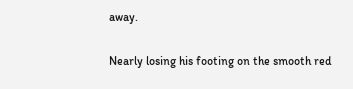away.

Nearly losing his footing on the smooth red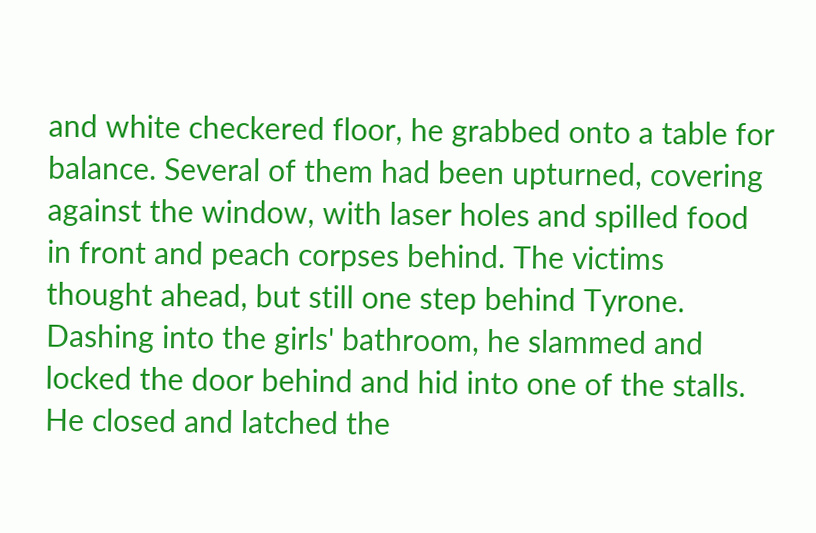and white checkered floor, he grabbed onto a table for balance. Several of them had been upturned, covering against the window, with laser holes and spilled food in front and peach corpses behind. The victims thought ahead, but still one step behind Tyrone. Dashing into the girls' bathroom, he slammed and locked the door behind and hid into one of the stalls. He closed and latched the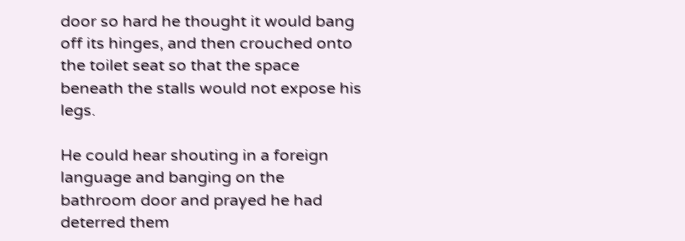door so hard he thought it would bang off its hinges, and then crouched onto the toilet seat so that the space beneath the stalls would not expose his legs.

He could hear shouting in a foreign language and banging on the bathroom door and prayed he had deterred them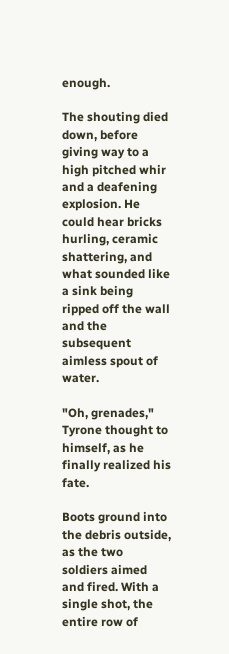enough.

The shouting died down, before giving way to a high pitched whir and a deafening explosion. He could hear bricks hurling, ceramic shattering, and what sounded like a sink being ripped off the wall and the subsequent aimless spout of water.

"Oh, grenades," Tyrone thought to himself, as he finally realized his fate.

Boots ground into the debris outside, as the two soldiers aimed and fired. With a single shot, the entire row of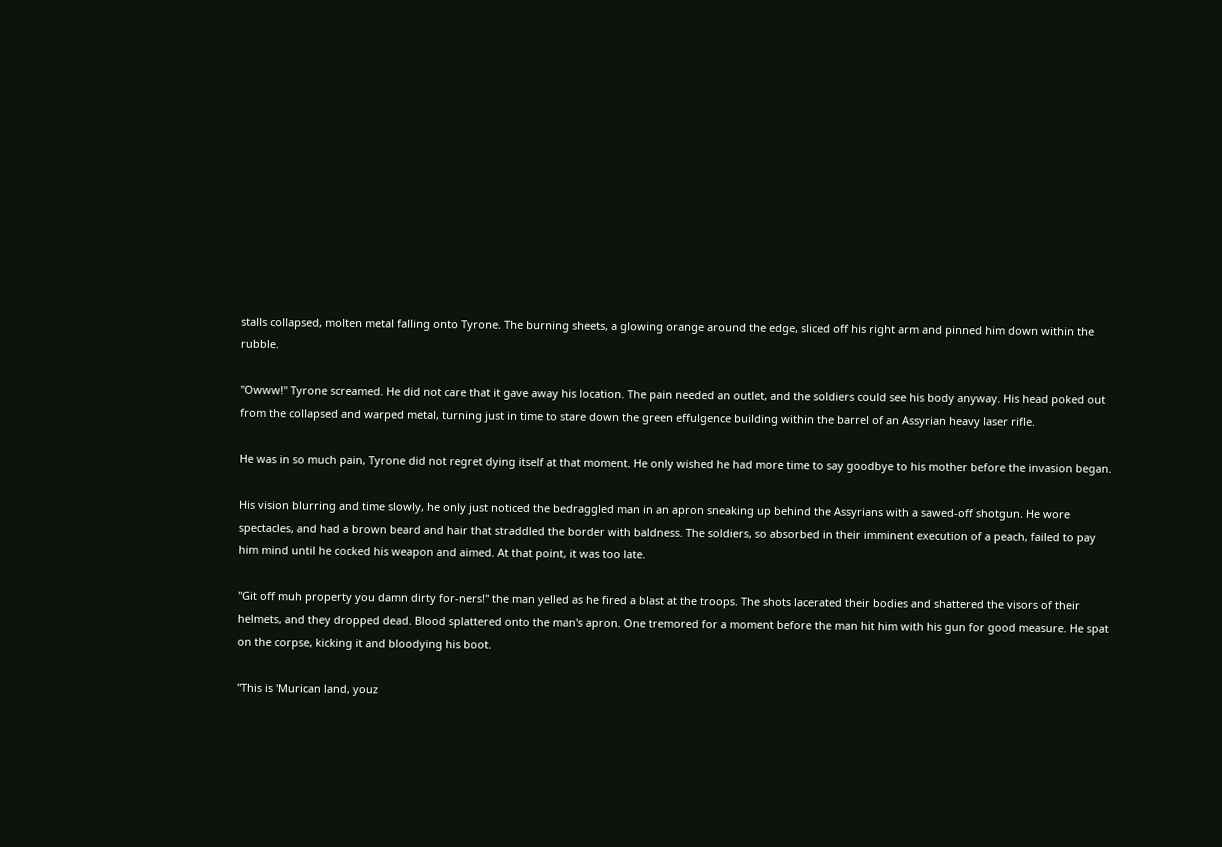stalls collapsed, molten metal falling onto Tyrone. The burning sheets, a glowing orange around the edge, sliced off his right arm and pinned him down within the rubble.

"Owww!" Tyrone screamed. He did not care that it gave away his location. The pain needed an outlet, and the soldiers could see his body anyway. His head poked out from the collapsed and warped metal, turning just in time to stare down the green effulgence building within the barrel of an Assyrian heavy laser rifle.

He was in so much pain, Tyrone did not regret dying itself at that moment. He only wished he had more time to say goodbye to his mother before the invasion began.

His vision blurring and time slowly, he only just noticed the bedraggled man in an apron sneaking up behind the Assyrians with a sawed-off shotgun. He wore spectacles, and had a brown beard and hair that straddled the border with baldness. The soldiers, so absorbed in their imminent execution of a peach, failed to pay him mind until he cocked his weapon and aimed. At that point, it was too late.

"Git off muh property you damn dirty for-ners!" the man yelled as he fired a blast at the troops. The shots lacerated their bodies and shattered the visors of their helmets, and they dropped dead. Blood splattered onto the man's apron. One tremored for a moment before the man hit him with his gun for good measure. He spat on the corpse, kicking it and bloodying his boot.

"This is 'Murican land, youz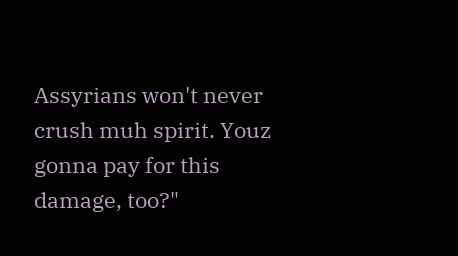Assyrians won't never crush muh spirit. Youz gonna pay for this damage, too?"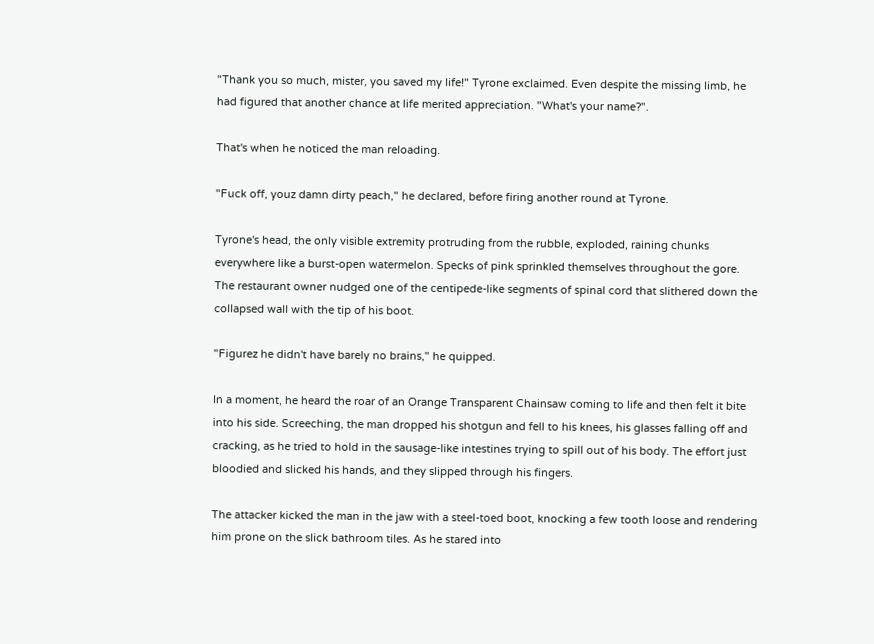"Thank you so much, mister, you saved my life!" Tyrone exclaimed. Even despite the missing limb, he had figured that another chance at life merited appreciation. "What's your name?".

That's when he noticed the man reloading.

"Fuck off, youz damn dirty peach," he declared, before firing another round at Tyrone.

Tyrone's head, the only visible extremity protruding from the rubble, exploded, raining chunks everywhere like a burst-open watermelon. Specks of pink sprinkled themselves throughout the gore. The restaurant owner nudged one of the centipede-like segments of spinal cord that slithered down the collapsed wall with the tip of his boot.

"Figurez he didn't have barely no brains," he quipped.

In a moment, he heard the roar of an Orange Transparent Chainsaw coming to life and then felt it bite into his side. Screeching, the man dropped his shotgun and fell to his knees, his glasses falling off and cracking, as he tried to hold in the sausage-like intestines trying to spill out of his body. The effort just bloodied and slicked his hands, and they slipped through his fingers.

The attacker kicked the man in the jaw with a steel-toed boot, knocking a few tooth loose and rendering him prone on the slick bathroom tiles. As he stared into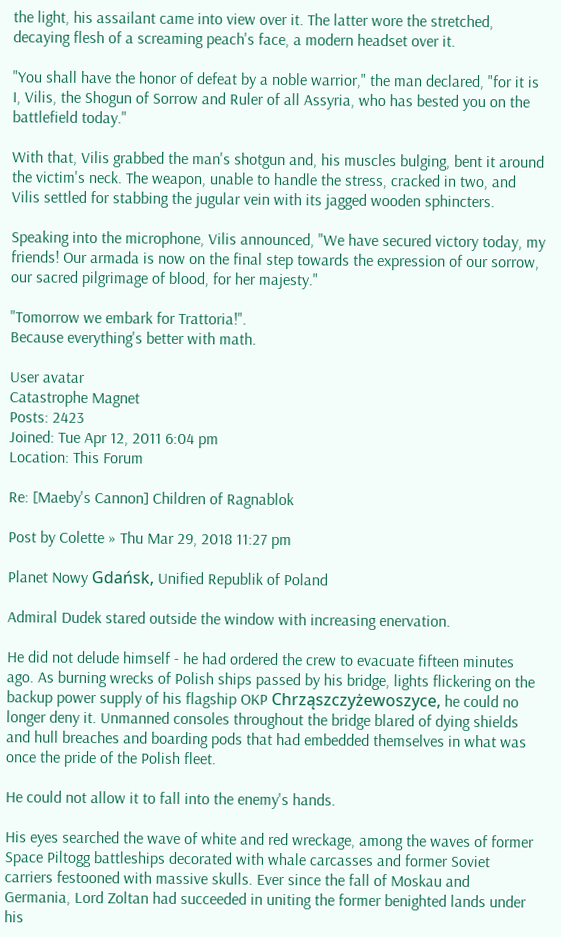the light, his assailant came into view over it. The latter wore the stretched, decaying flesh of a screaming peach's face, a modern headset over it.

"You shall have the honor of defeat by a noble warrior," the man declared, "for it is I, Vilis, the Shogun of Sorrow and Ruler of all Assyria, who has bested you on the battlefield today."

With that, Vilis grabbed the man's shotgun and, his muscles bulging, bent it around the victim's neck. The weapon, unable to handle the stress, cracked in two, and Vilis settled for stabbing the jugular vein with its jagged wooden sphincters.

Speaking into the microphone, Vilis announced, "We have secured victory today, my friends! Our armada is now on the final step towards the expression of our sorrow, our sacred pilgrimage of blood, for her majesty."

"Tomorrow we embark for Trattoria!".
Because everything's better with math.

User avatar
Catastrophe Magnet
Posts: 2423
Joined: Tue Apr 12, 2011 6:04 pm
Location: This Forum

Re: [Maeby's Cannon] Children of Ragnablok

Post by Colette » Thu Mar 29, 2018 11:27 pm

Planet Nowy Gdańsk, Unified Republik of Poland

Admiral Dudek stared outside the window with increasing enervation.

He did not delude himself - he had ordered the crew to evacuate fifteen minutes ago. As burning wrecks of Polish ships passed by his bridge, lights flickering on the backup power supply of his flagship OKP Chrząszczyżewoszyce, he could no longer deny it. Unmanned consoles throughout the bridge blared of dying shields and hull breaches and boarding pods that had embedded themselves in what was once the pride of the Polish fleet.

He could not allow it to fall into the enemy's hands.

His eyes searched the wave of white and red wreckage, among the waves of former Space Piltogg battleships decorated with whale carcasses and former Soviet carriers festooned with massive skulls. Ever since the fall of Moskau and Germania, Lord Zoltan had succeeded in uniting the former benighted lands under his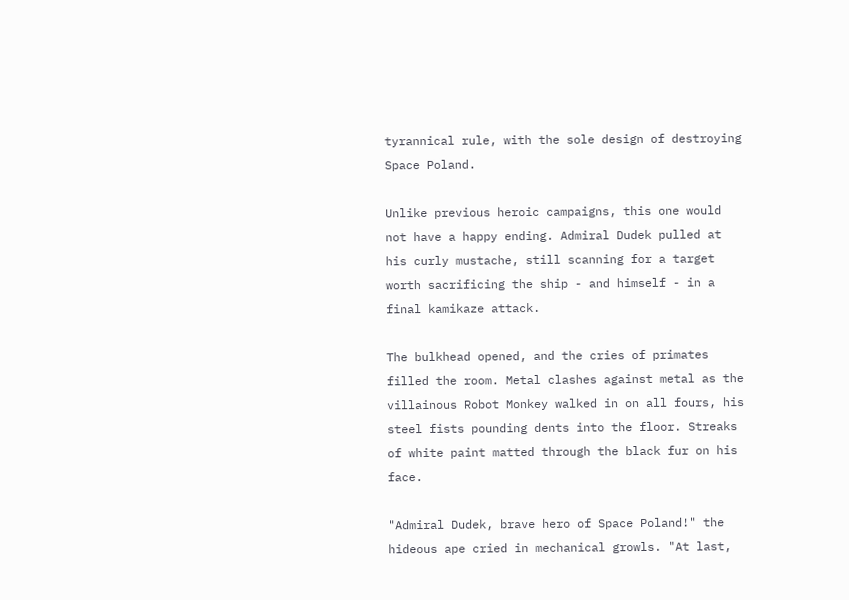tyrannical rule, with the sole design of destroying Space Poland.

Unlike previous heroic campaigns, this one would not have a happy ending. Admiral Dudek pulled at his curly mustache, still scanning for a target worth sacrificing the ship - and himself - in a final kamikaze attack.

The bulkhead opened, and the cries of primates filled the room. Metal clashes against metal as the villainous Robot Monkey walked in on all fours, his steel fists pounding dents into the floor. Streaks of white paint matted through the black fur on his face.

"Admiral Dudek, brave hero of Space Poland!" the hideous ape cried in mechanical growls. "At last,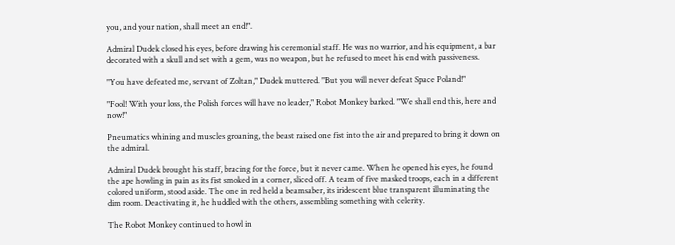you, and your nation, shall meet an end!".

Admiral Dudek closed his eyes, before drawing his ceremonial staff. He was no warrior, and his equipment, a bar decorated with a skull and set with a gem, was no weapon, but he refused to meet his end with passiveness.

"You have defeated me, servant of Zoltan," Dudek muttered. "But you will never defeat Space Poland!"

"Fool! With your loss, the Polish forces will have no leader," Robot Monkey barked. "We shall end this, here and now!"

Pneumatics whining and muscles groaning, the beast raised one fist into the air and prepared to bring it down on the admiral.

Admiral Dudek brought his staff, bracing for the force, but it never came. When he opened his eyes, he found the ape howling in pain as its fist smoked in a corner, sliced off. A team of five masked troops, each in a different colored uniform, stood aside. The one in red held a beamsaber, its iridescent blue transparent illuminating the dim room. Deactivating it, he huddled with the others, assembling something with celerity.

The Robot Monkey continued to howl in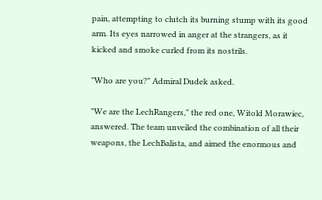pain, attempting to clutch its burning stump with its good arm. Its eyes narrowed in anger at the strangers, as it kicked and smoke curled from its nostrils.

"Who are you?" Admiral Dudek asked.

"We are the LechRangers," the red one, Witold Morawiec, answered. The team unveiled the combination of all their weapons, the LechBalista, and aimed the enormous and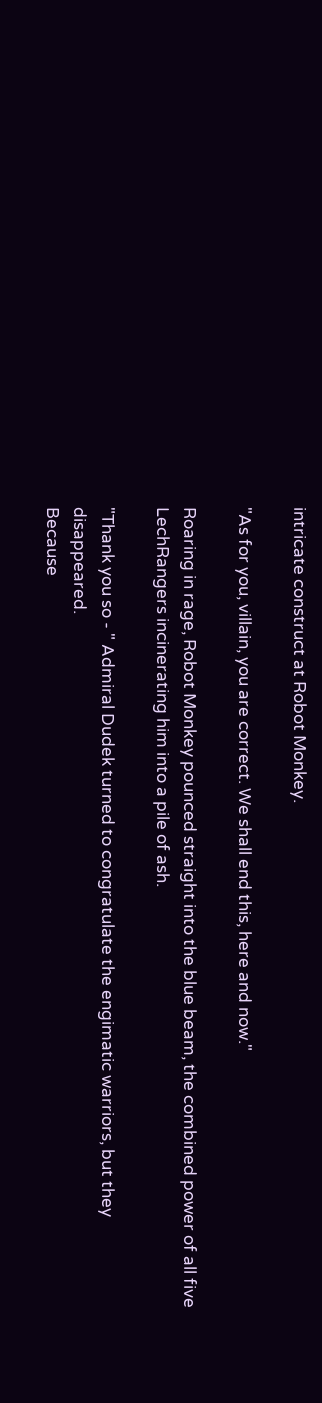intricate construct at Robot Monkey.

"As for you, villain, you are correct. We shall end this, here and now."

Roaring in rage, Robot Monkey pounced straight into the blue beam, the combined power of all five LechRangers incinerating him into a pile of ash.

"Thank you so - " Admiral Dudek turned to congratulate the engimatic warriors, but they disappeared.
Because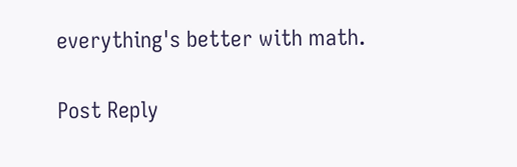everything's better with math.

Post Reply